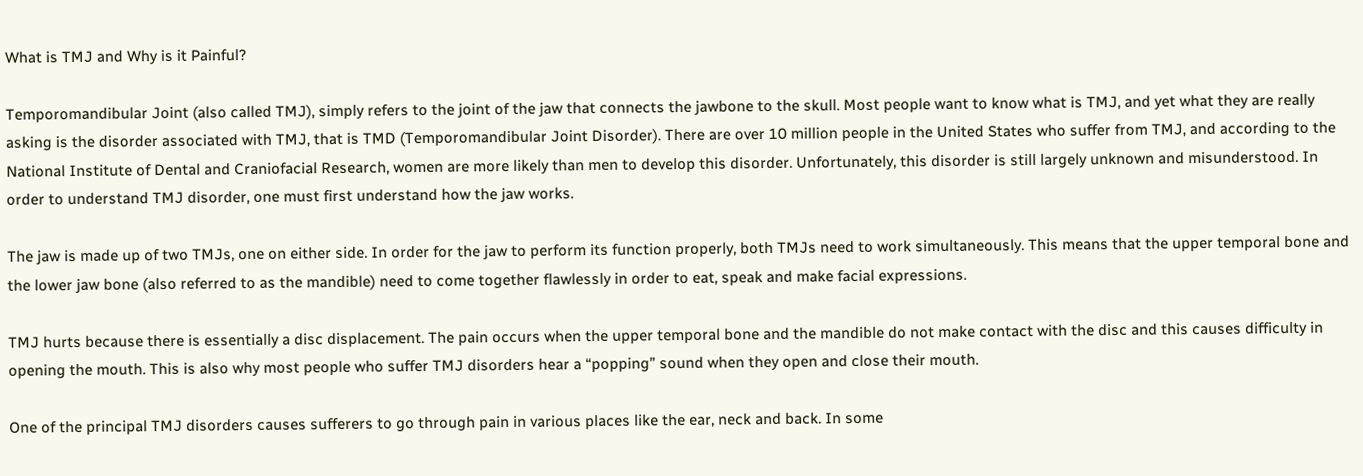What is TMJ and Why is it Painful?

Temporomandibular Joint (also called TMJ), simply refers to the joint of the jaw that connects the jawbone to the skull. Most people want to know what is TMJ, and yet what they are really asking is the disorder associated with TMJ, that is TMD (Temporomandibular Joint Disorder). There are over 10 million people in the United States who suffer from TMJ, and according to the National Institute of Dental and Craniofacial Research, women are more likely than men to develop this disorder. Unfortunately, this disorder is still largely unknown and misunderstood. In order to understand TMJ disorder, one must first understand how the jaw works.

The jaw is made up of two TMJs, one on either side. In order for the jaw to perform its function properly, both TMJs need to work simultaneously. This means that the upper temporal bone and the lower jaw bone (also referred to as the mandible) need to come together flawlessly in order to eat, speak and make facial expressions.

TMJ hurts because there is essentially a disc displacement. The pain occurs when the upper temporal bone and the mandible do not make contact with the disc and this causes difficulty in opening the mouth. This is also why most people who suffer TMJ disorders hear a “popping” sound when they open and close their mouth.

One of the principal TMJ disorders causes sufferers to go through pain in various places like the ear, neck and back. In some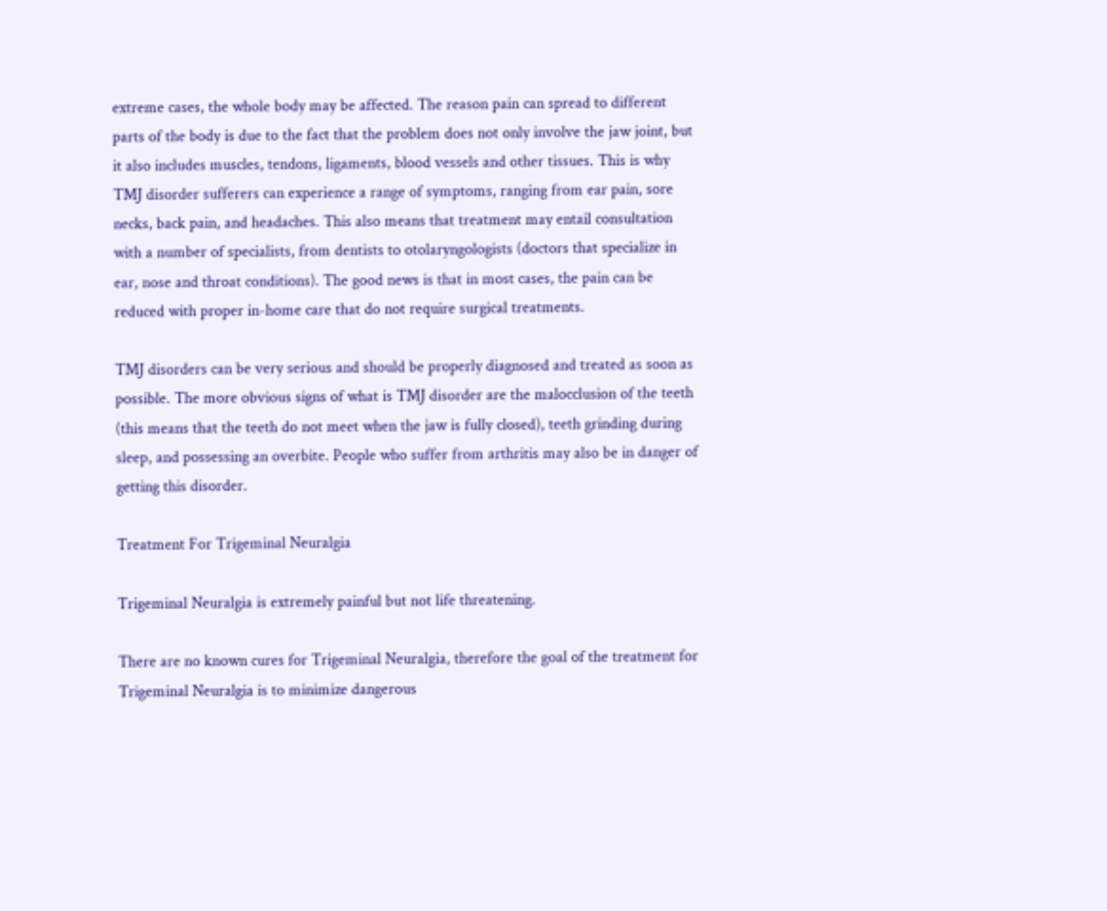extreme cases, the whole body may be affected. The reason pain can spread to different parts of the body is due to the fact that the problem does not only involve the jaw joint, but it also includes muscles, tendons, ligaments, blood vessels and other tissues. This is why TMJ disorder sufferers can experience a range of symptoms, ranging from ear pain, sore necks, back pain, and headaches. This also means that treatment may entail consultation with a number of specialists, from dentists to otolaryngologists (doctors that specialize in ear, nose and throat conditions). The good news is that in most cases, the pain can be reduced with proper in-home care that do not require surgical treatments.

TMJ disorders can be very serious and should be properly diagnosed and treated as soon as possible. The more obvious signs of what is TMJ disorder are the malocclusion of the teeth (this means that the teeth do not meet when the jaw is fully closed), teeth grinding during sleep, and possessing an overbite. People who suffer from arthritis may also be in danger of getting this disorder.

Treatment For Trigeminal Neuralgia

Trigeminal Neuralgia is extremely painful but not life threatening.

There are no known cures for Trigeminal Neuralgia, therefore the goal of the treatment for Trigeminal Neuralgia is to minimize dangerous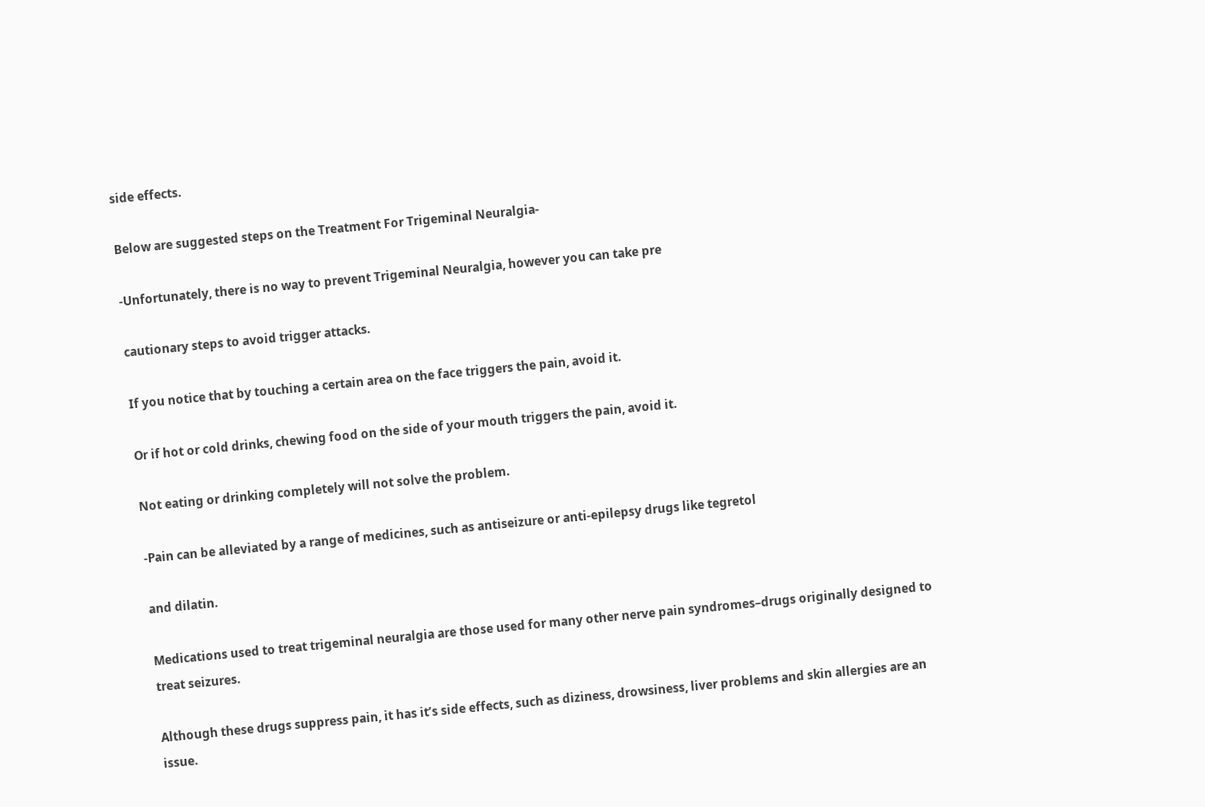side effects.

Below are suggested steps on the Treatment For Trigeminal Neuralgia-

-Unfortunately, there is no way to prevent Trigeminal Neuralgia, however you can take pre

cautionary steps to avoid trigger attacks.

If you notice that by touching a certain area on the face triggers the pain, avoid it.

Or if hot or cold drinks, chewing food on the side of your mouth triggers the pain, avoid it.

Not eating or drinking completely will not solve the problem.

-Pain can be alleviated by a range of medicines, such as antiseizure or anti-epilepsy drugs like tegretol

and dilatin.

Medications used to treat trigeminal neuralgia are those used for many other nerve pain syndromes–drugs originally designed to treat seizures.

Although these drugs suppress pain, it has it’s side effects, such as diziness, drowsiness, liver problems and skin allergies are an issue.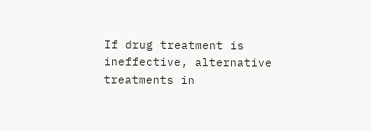If drug treatment is ineffective, alternative treatments in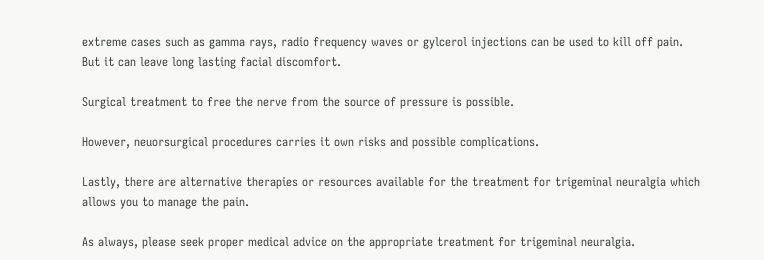extreme cases such as gamma rays, radio frequency waves or gylcerol injections can be used to kill off pain. But it can leave long lasting facial discomfort.

Surgical treatment to free the nerve from the source of pressure is possible.

However, neuorsurgical procedures carries it own risks and possible complications.

Lastly, there are alternative therapies or resources available for the treatment for trigeminal neuralgia which allows you to manage the pain.

As always, please seek proper medical advice on the appropriate treatment for trigeminal neuralgia.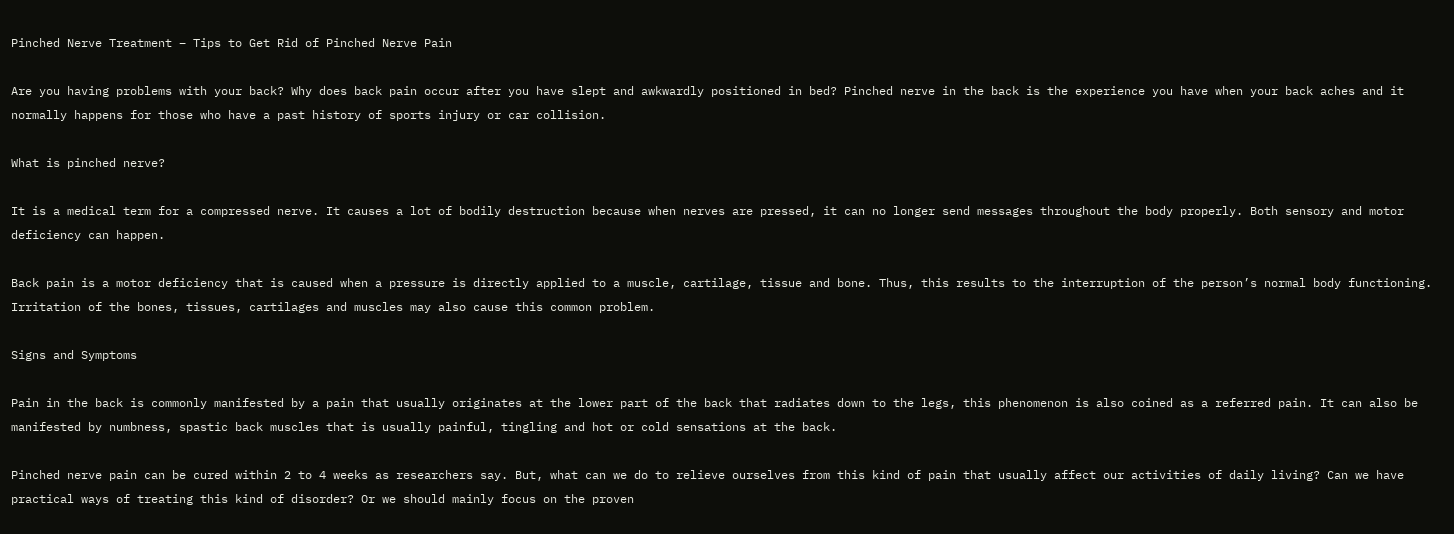Pinched Nerve Treatment – Tips to Get Rid of Pinched Nerve Pain

Are you having problems with your back? Why does back pain occur after you have slept and awkwardly positioned in bed? Pinched nerve in the back is the experience you have when your back aches and it normally happens for those who have a past history of sports injury or car collision.

What is pinched nerve?

It is a medical term for a compressed nerve. It causes a lot of bodily destruction because when nerves are pressed, it can no longer send messages throughout the body properly. Both sensory and motor deficiency can happen.

Back pain is a motor deficiency that is caused when a pressure is directly applied to a muscle, cartilage, tissue and bone. Thus, this results to the interruption of the person’s normal body functioning. Irritation of the bones, tissues, cartilages and muscles may also cause this common problem.

Signs and Symptoms

Pain in the back is commonly manifested by a pain that usually originates at the lower part of the back that radiates down to the legs, this phenomenon is also coined as a referred pain. It can also be manifested by numbness, spastic back muscles that is usually painful, tingling and hot or cold sensations at the back.

Pinched nerve pain can be cured within 2 to 4 weeks as researchers say. But, what can we do to relieve ourselves from this kind of pain that usually affect our activities of daily living? Can we have practical ways of treating this kind of disorder? Or we should mainly focus on the proven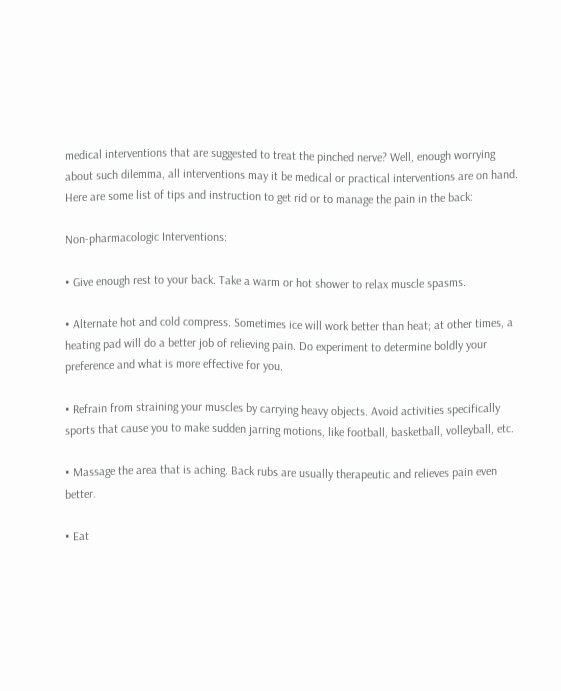medical interventions that are suggested to treat the pinched nerve? Well, enough worrying about such dilemma, all interventions may it be medical or practical interventions are on hand. Here are some list of tips and instruction to get rid or to manage the pain in the back:

Non-pharmacologic Interventions:

• Give enough rest to your back. Take a warm or hot shower to relax muscle spasms.

• Alternate hot and cold compress. Sometimes ice will work better than heat; at other times, a heating pad will do a better job of relieving pain. Do experiment to determine boldly your preference and what is more effective for you.

• Refrain from straining your muscles by carrying heavy objects. Avoid activities specifically sports that cause you to make sudden jarring motions, like football, basketball, volleyball, etc.

• Massage the area that is aching. Back rubs are usually therapeutic and relieves pain even better.

• Eat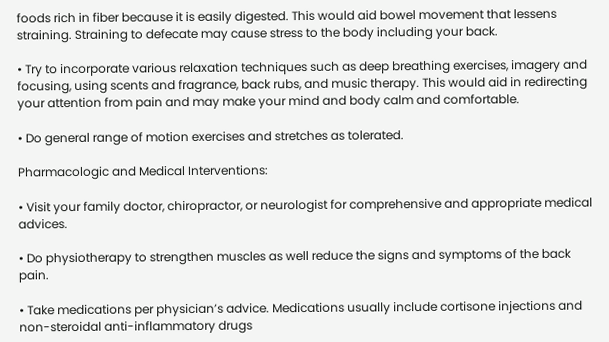foods rich in fiber because it is easily digested. This would aid bowel movement that lessens straining. Straining to defecate may cause stress to the body including your back.

• Try to incorporate various relaxation techniques such as deep breathing exercises, imagery and focusing, using scents and fragrance, back rubs, and music therapy. This would aid in redirecting your attention from pain and may make your mind and body calm and comfortable.

• Do general range of motion exercises and stretches as tolerated.

Pharmacologic and Medical Interventions:

• Visit your family doctor, chiropractor, or neurologist for comprehensive and appropriate medical advices.

• Do physiotherapy to strengthen muscles as well reduce the signs and symptoms of the back pain.

• Take medications per physician’s advice. Medications usually include cortisone injections and non-steroidal anti-inflammatory drugs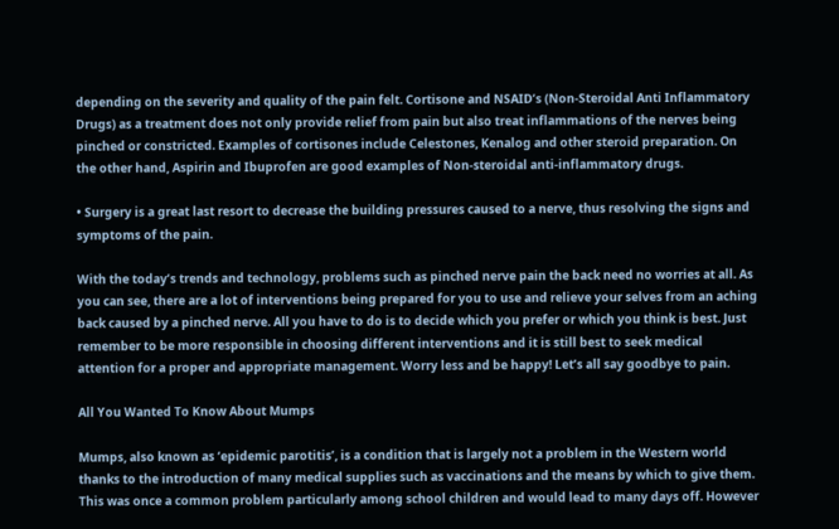depending on the severity and quality of the pain felt. Cortisone and NSAID’s (Non-Steroidal Anti Inflammatory Drugs) as a treatment does not only provide relief from pain but also treat inflammations of the nerves being pinched or constricted. Examples of cortisones include Celestones, Kenalog and other steroid preparation. On the other hand, Aspirin and Ibuprofen are good examples of Non-steroidal anti-inflammatory drugs.

• Surgery is a great last resort to decrease the building pressures caused to a nerve, thus resolving the signs and symptoms of the pain.

With the today’s trends and technology, problems such as pinched nerve pain the back need no worries at all. As you can see, there are a lot of interventions being prepared for you to use and relieve your selves from an aching back caused by a pinched nerve. All you have to do is to decide which you prefer or which you think is best. Just remember to be more responsible in choosing different interventions and it is still best to seek medical attention for a proper and appropriate management. Worry less and be happy! Let’s all say goodbye to pain.

All You Wanted To Know About Mumps

Mumps, also known as ‘epidemic parotitis’, is a condition that is largely not a problem in the Western world thanks to the introduction of many medical supplies such as vaccinations and the means by which to give them. This was once a common problem particularly among school children and would lead to many days off. However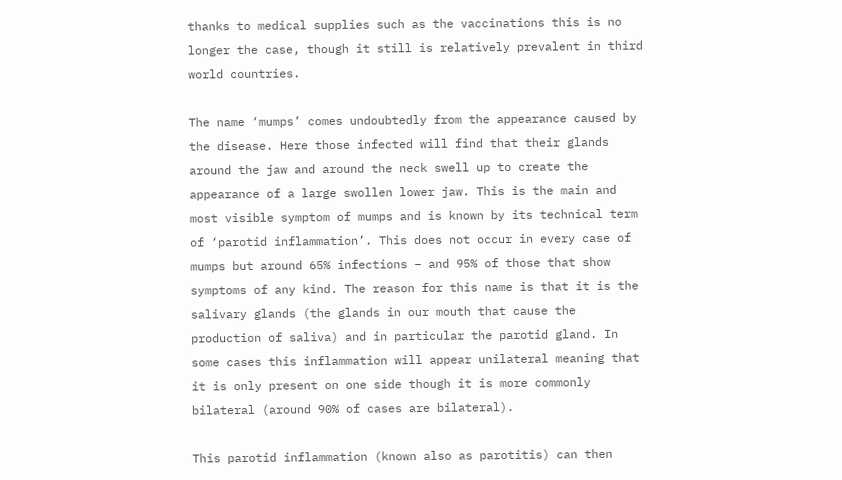thanks to medical supplies such as the vaccinations this is no longer the case, though it still is relatively prevalent in third world countries.

The name ‘mumps’ comes undoubtedly from the appearance caused by the disease. Here those infected will find that their glands around the jaw and around the neck swell up to create the appearance of a large swollen lower jaw. This is the main and most visible symptom of mumps and is known by its technical term of ‘parotid inflammation’. This does not occur in every case of mumps but around 65% infections – and 95% of those that show symptoms of any kind. The reason for this name is that it is the salivary glands (the glands in our mouth that cause the production of saliva) and in particular the parotid gland. In some cases this inflammation will appear unilateral meaning that it is only present on one side though it is more commonly bilateral (around 90% of cases are bilateral).

This parotid inflammation (known also as parotitis) can then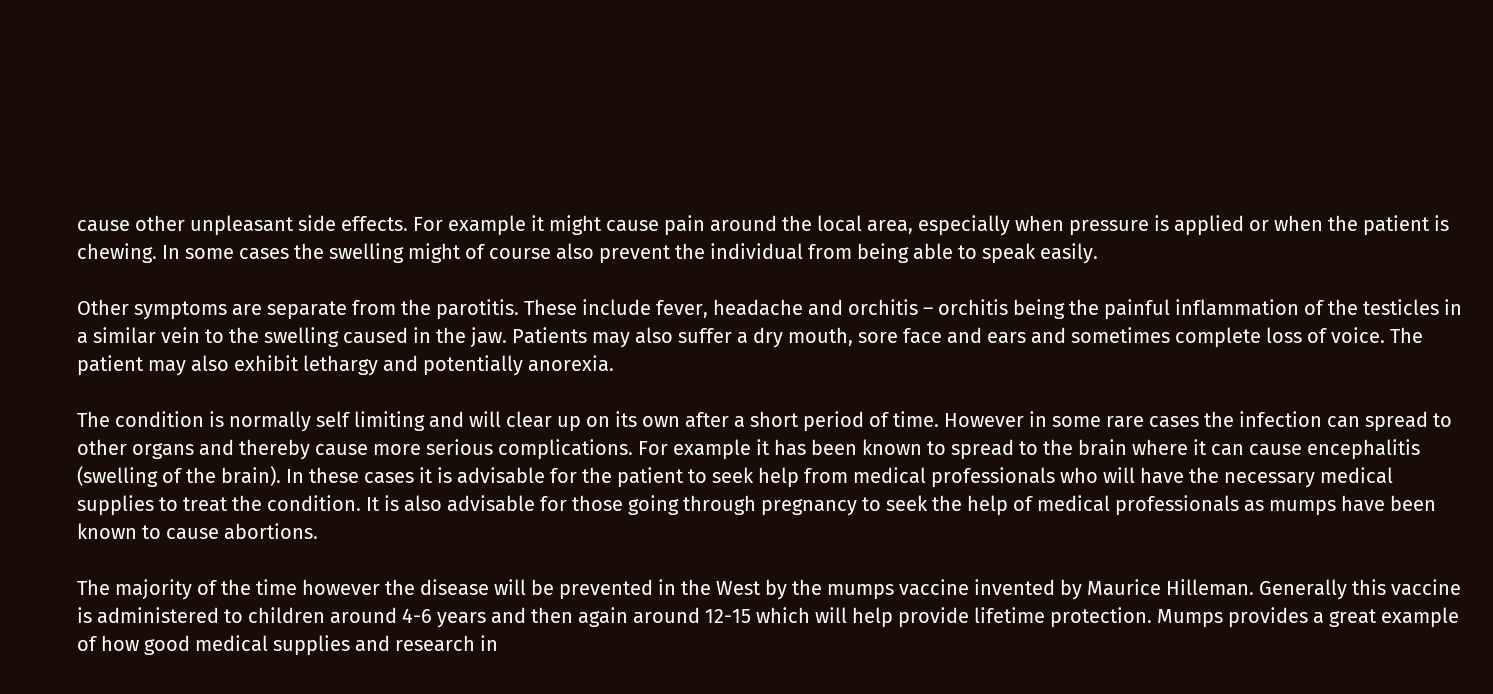cause other unpleasant side effects. For example it might cause pain around the local area, especially when pressure is applied or when the patient is chewing. In some cases the swelling might of course also prevent the individual from being able to speak easily.

Other symptoms are separate from the parotitis. These include fever, headache and orchitis – orchitis being the painful inflammation of the testicles in a similar vein to the swelling caused in the jaw. Patients may also suffer a dry mouth, sore face and ears and sometimes complete loss of voice. The patient may also exhibit lethargy and potentially anorexia.

The condition is normally self limiting and will clear up on its own after a short period of time. However in some rare cases the infection can spread to other organs and thereby cause more serious complications. For example it has been known to spread to the brain where it can cause encephalitis (swelling of the brain). In these cases it is advisable for the patient to seek help from medical professionals who will have the necessary medical supplies to treat the condition. It is also advisable for those going through pregnancy to seek the help of medical professionals as mumps have been known to cause abortions.

The majority of the time however the disease will be prevented in the West by the mumps vaccine invented by Maurice Hilleman. Generally this vaccine is administered to children around 4-6 years and then again around 12-15 which will help provide lifetime protection. Mumps provides a great example of how good medical supplies and research in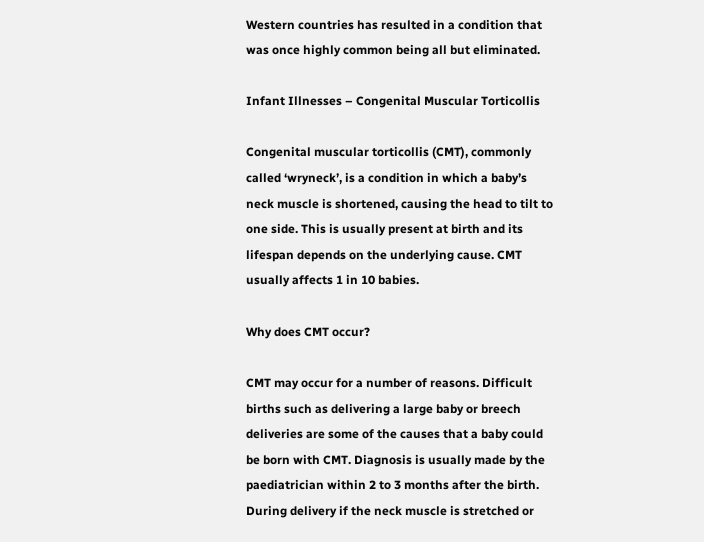Western countries has resulted in a condition that was once highly common being all but eliminated.

Infant Illnesses – Congenital Muscular Torticollis

Congenital muscular torticollis (CMT), commonly called ‘wryneck’, is a condition in which a baby’s neck muscle is shortened, causing the head to tilt to one side. This is usually present at birth and its lifespan depends on the underlying cause. CMT usually affects 1 in 10 babies.

Why does CMT occur?

CMT may occur for a number of reasons. Difficult births such as delivering a large baby or breech deliveries are some of the causes that a baby could be born with CMT. Diagnosis is usually made by the paediatrician within 2 to 3 months after the birth. During delivery if the neck muscle is stretched or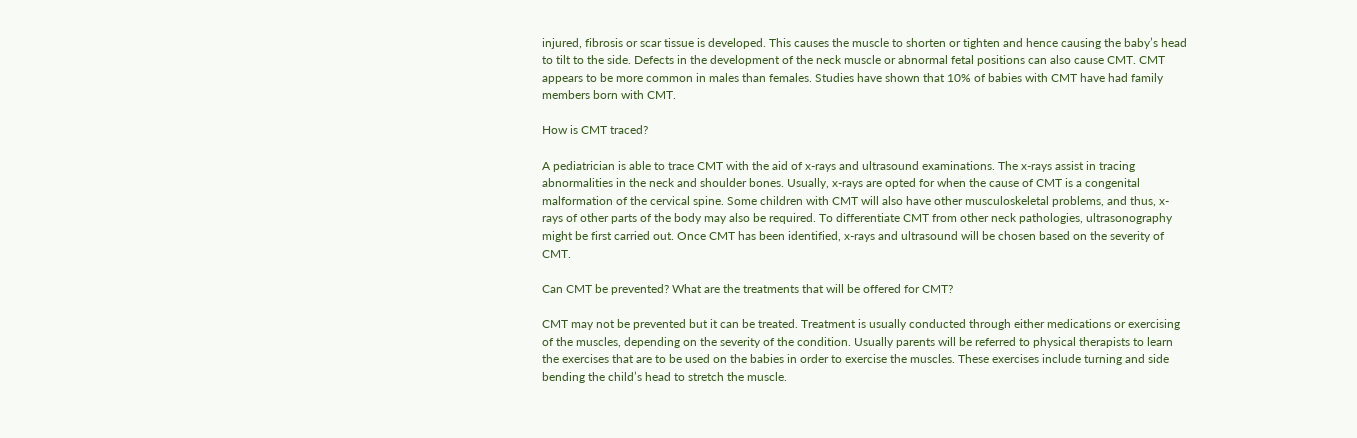injured, fibrosis or scar tissue is developed. This causes the muscle to shorten or tighten and hence causing the baby’s head to tilt to the side. Defects in the development of the neck muscle or abnormal fetal positions can also cause CMT. CMT appears to be more common in males than females. Studies have shown that 10% of babies with CMT have had family members born with CMT.

How is CMT traced?

A pediatrician is able to trace CMT with the aid of x-rays and ultrasound examinations. The x-rays assist in tracing abnormalities in the neck and shoulder bones. Usually, x-rays are opted for when the cause of CMT is a congenital malformation of the cervical spine. Some children with CMT will also have other musculoskeletal problems, and thus, x-rays of other parts of the body may also be required. To differentiate CMT from other neck pathologies, ultrasonography might be first carried out. Once CMT has been identified, x-rays and ultrasound will be chosen based on the severity of CMT.

Can CMT be prevented? What are the treatments that will be offered for CMT?

CMT may not be prevented but it can be treated. Treatment is usually conducted through either medications or exercising of the muscles, depending on the severity of the condition. Usually parents will be referred to physical therapists to learn the exercises that are to be used on the babies in order to exercise the muscles. These exercises include turning and side bending the child’s head to stretch the muscle.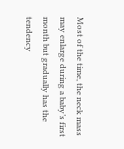Most of the time, the neck mass may enlarge during a baby’s first month but gradually has the tendency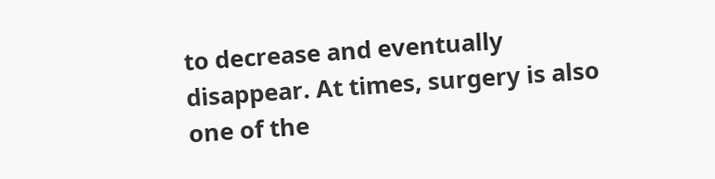to decrease and eventually disappear. At times, surgery is also one of the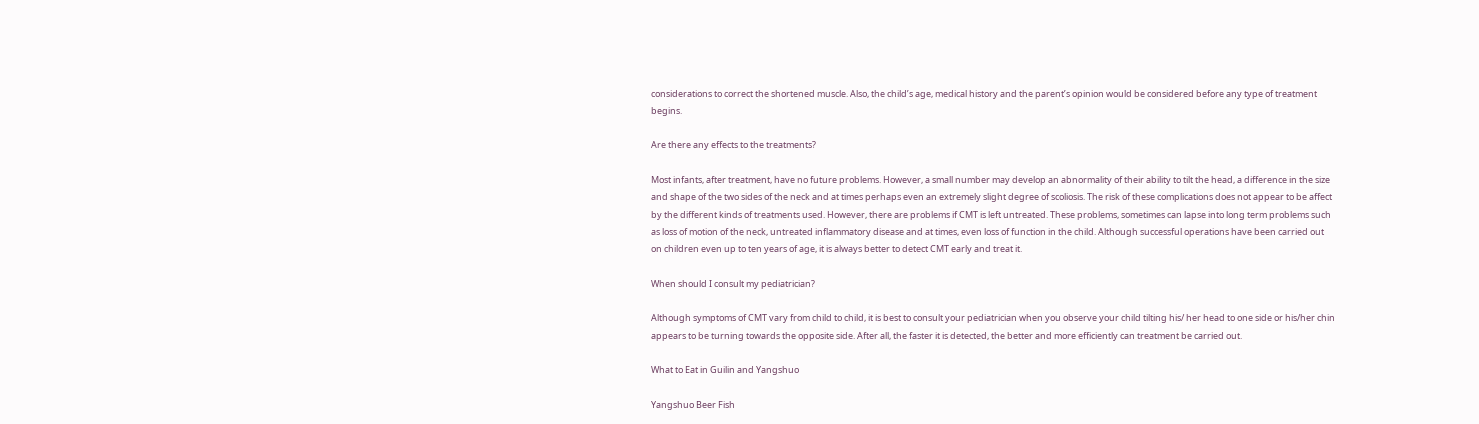considerations to correct the shortened muscle. Also, the child’s age, medical history and the parent’s opinion would be considered before any type of treatment begins.

Are there any effects to the treatments?

Most infants, after treatment, have no future problems. However, a small number may develop an abnormality of their ability to tilt the head, a difference in the size and shape of the two sides of the neck and at times perhaps even an extremely slight degree of scoliosis. The risk of these complications does not appear to be affect by the different kinds of treatments used. However, there are problems if CMT is left untreated. These problems, sometimes can lapse into long term problems such as loss of motion of the neck, untreated inflammatory disease and at times, even loss of function in the child. Although successful operations have been carried out on children even up to ten years of age, it is always better to detect CMT early and treat it.

When should I consult my pediatrician?

Although symptoms of CMT vary from child to child, it is best to consult your pediatrician when you observe your child tilting his/ her head to one side or his/her chin appears to be turning towards the opposite side. After all, the faster it is detected, the better and more efficiently can treatment be carried out.

What to Eat in Guilin and Yangshuo

Yangshuo Beer Fish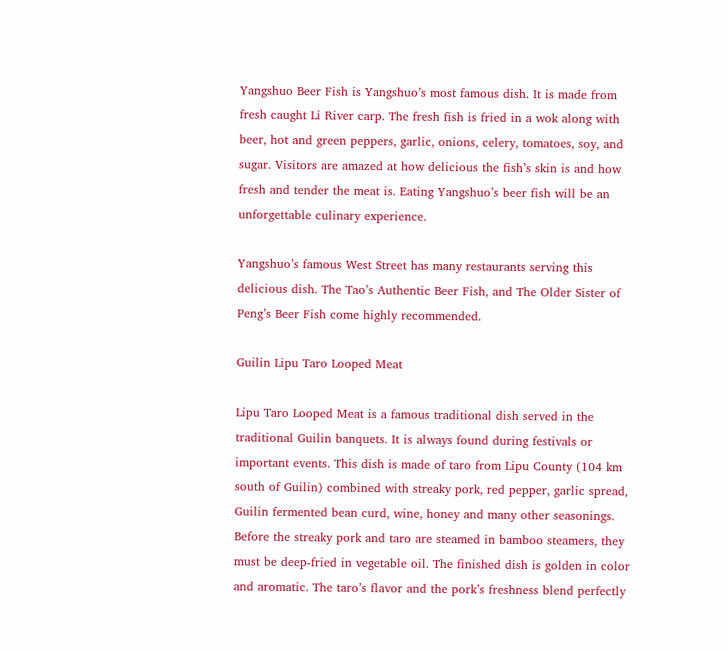Yangshuo Beer Fish is Yangshuo’s most famous dish. It is made from fresh caught Li River carp. The fresh fish is fried in a wok along with beer, hot and green peppers, garlic, onions, celery, tomatoes, soy, and sugar. Visitors are amazed at how delicious the fish’s skin is and how fresh and tender the meat is. Eating Yangshuo’s beer fish will be an unforgettable culinary experience.

Yangshuo’s famous West Street has many restaurants serving this delicious dish. The Tao’s Authentic Beer Fish, and The Older Sister of Peng’s Beer Fish come highly recommended.

Guilin Lipu Taro Looped Meat

Lipu Taro Looped Meat is a famous traditional dish served in the traditional Guilin banquets. It is always found during festivals or important events. This dish is made of taro from Lipu County (104 km south of Guilin) combined with streaky pork, red pepper, garlic spread, Guilin fermented bean curd, wine, honey and many other seasonings. Before the streaky pork and taro are steamed in bamboo steamers, they must be deep-fried in vegetable oil. The finished dish is golden in color and aromatic. The taro’s flavor and the pork’s freshness blend perfectly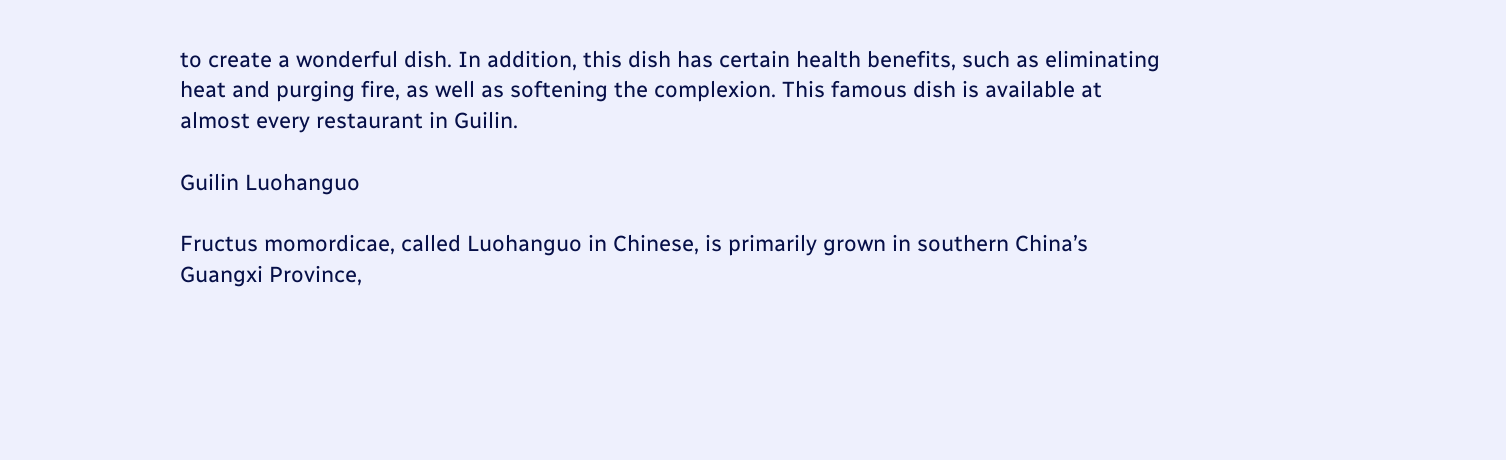to create a wonderful dish. In addition, this dish has certain health benefits, such as eliminating heat and purging fire, as well as softening the complexion. This famous dish is available at almost every restaurant in Guilin.

Guilin Luohanguo

Fructus momordicae, called Luohanguo in Chinese, is primarily grown in southern China’s Guangxi Province,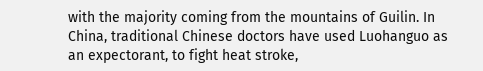with the majority coming from the mountains of Guilin. In China, traditional Chinese doctors have used Luohanguo as an expectorant, to fight heat stroke,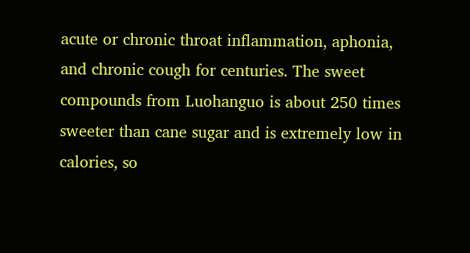acute or chronic throat inflammation, aphonia, and chronic cough for centuries. The sweet compounds from Luohanguo is about 250 times sweeter than cane sugar and is extremely low in calories, so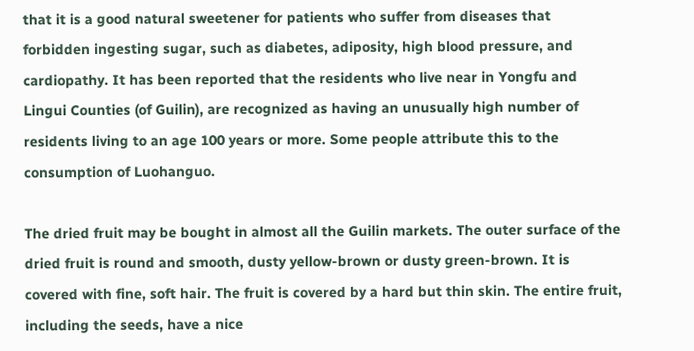that it is a good natural sweetener for patients who suffer from diseases that forbidden ingesting sugar, such as diabetes, adiposity, high blood pressure, and cardiopathy. It has been reported that the residents who live near in Yongfu and Lingui Counties (of Guilin), are recognized as having an unusually high number of residents living to an age 100 years or more. Some people attribute this to the consumption of Luohanguo.

The dried fruit may be bought in almost all the Guilin markets. The outer surface of the dried fruit is round and smooth, dusty yellow-brown or dusty green-brown. It is covered with fine, soft hair. The fruit is covered by a hard but thin skin. The entire fruit, including the seeds, have a nice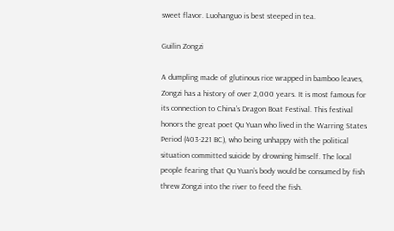sweet flavor. Luohanguo is best steeped in tea.

Guilin Zongzi

A dumpling made of glutinous rice wrapped in bamboo leaves, Zongzi has a history of over 2,000 years. It is most famous for its connection to China’s Dragon Boat Festival. This festival honors the great poet Qu Yuan who lived in the Warring States Period (403-221 BC), who being unhappy with the political situation committed suicide by drowning himself. The local people fearing that Qu Yuan’s body would be consumed by fish threw Zongzi into the river to feed the fish.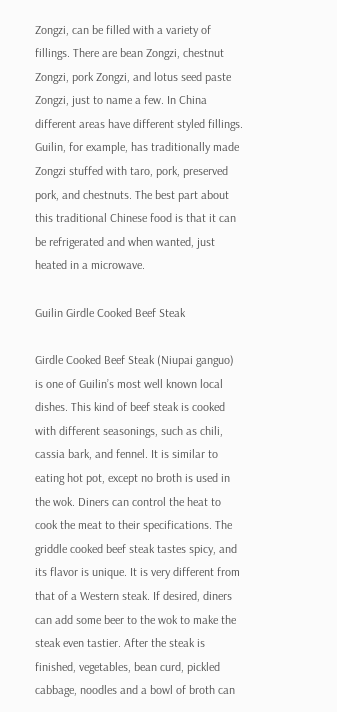Zongzi, can be filled with a variety of fillings. There are bean Zongzi, chestnut Zongzi, pork Zongzi, and lotus seed paste Zongzi, just to name a few. In China different areas have different styled fillings. Guilin, for example, has traditionally made Zongzi stuffed with taro, pork, preserved pork, and chestnuts. The best part about this traditional Chinese food is that it can be refrigerated and when wanted, just heated in a microwave.

Guilin Girdle Cooked Beef Steak

Girdle Cooked Beef Steak (Niupai ganguo) is one of Guilin’s most well known local dishes. This kind of beef steak is cooked with different seasonings, such as chili, cassia bark, and fennel. It is similar to eating hot pot, except no broth is used in the wok. Diners can control the heat to cook the meat to their specifications. The griddle cooked beef steak tastes spicy, and its flavor is unique. It is very different from that of a Western steak. If desired, diners can add some beer to the wok to make the steak even tastier. After the steak is finished, vegetables, bean curd, pickled cabbage, noodles and a bowl of broth can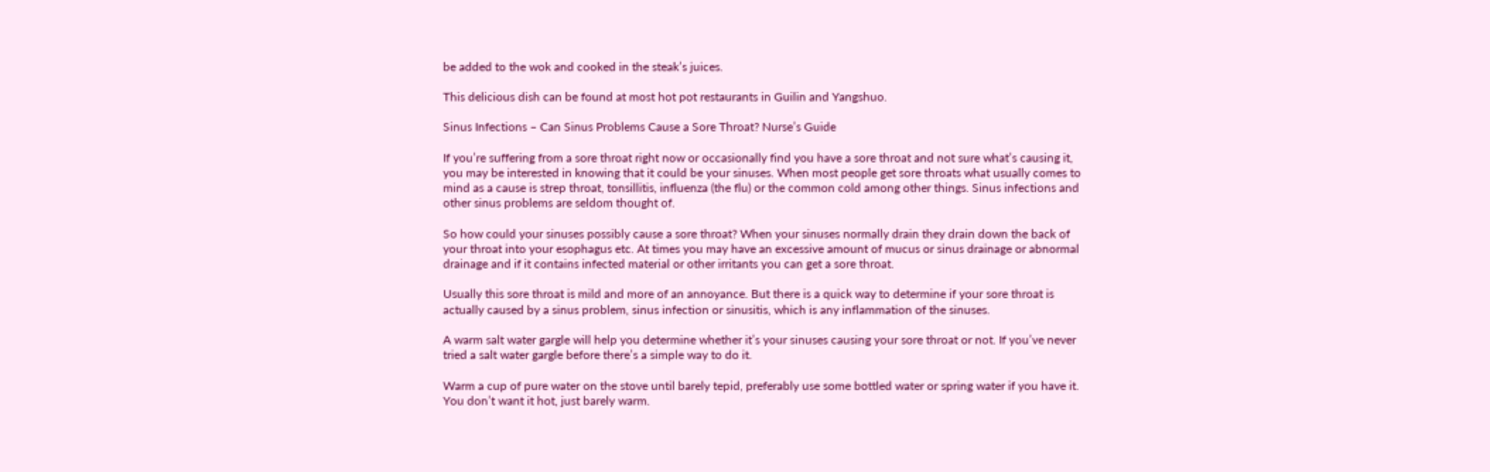be added to the wok and cooked in the steak’s juices.

This delicious dish can be found at most hot pot restaurants in Guilin and Yangshuo.

Sinus Infections – Can Sinus Problems Cause a Sore Throat? Nurse’s Guide

If you’re suffering from a sore throat right now or occasionally find you have a sore throat and not sure what’s causing it, you may be interested in knowing that it could be your sinuses. When most people get sore throats what usually comes to mind as a cause is strep throat, tonsillitis, influenza (the flu) or the common cold among other things. Sinus infections and other sinus problems are seldom thought of.

So how could your sinuses possibly cause a sore throat? When your sinuses normally drain they drain down the back of your throat into your esophagus etc. At times you may have an excessive amount of mucus or sinus drainage or abnormal drainage and if it contains infected material or other irritants you can get a sore throat.

Usually this sore throat is mild and more of an annoyance. But there is a quick way to determine if your sore throat is actually caused by a sinus problem, sinus infection or sinusitis, which is any inflammation of the sinuses.

A warm salt water gargle will help you determine whether it’s your sinuses causing your sore throat or not. If you’ve never tried a salt water gargle before there’s a simple way to do it.

Warm a cup of pure water on the stove until barely tepid, preferably use some bottled water or spring water if you have it. You don’t want it hot, just barely warm.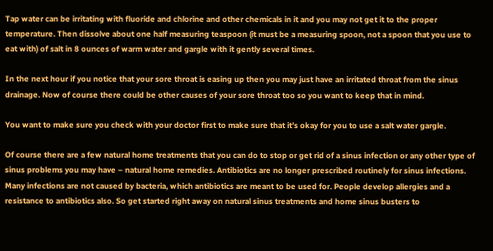Tap water can be irritating with fluoride and chlorine and other chemicals in it and you may not get it to the proper temperature. Then dissolve about one half measuring teaspoon (it must be a measuring spoon, not a spoon that you use to eat with) of salt in 8 ounces of warm water and gargle with it gently several times.

In the next hour if you notice that your sore throat is easing up then you may just have an irritated throat from the sinus drainage. Now of course there could be other causes of your sore throat too so you want to keep that in mind.

You want to make sure you check with your doctor first to make sure that it’s okay for you to use a salt water gargle.

Of course there are a few natural home treatments that you can do to stop or get rid of a sinus infection or any other type of sinus problems you may have – natural home remedies. Antibiotics are no longer prescribed routinely for sinus infections. Many infections are not caused by bacteria, which antibiotics are meant to be used for. People develop allergies and a resistance to antibiotics also. So get started right away on natural sinus treatments and home sinus busters to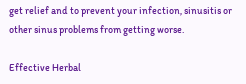get relief and to prevent your infection, sinusitis or other sinus problems from getting worse.

Effective Herbal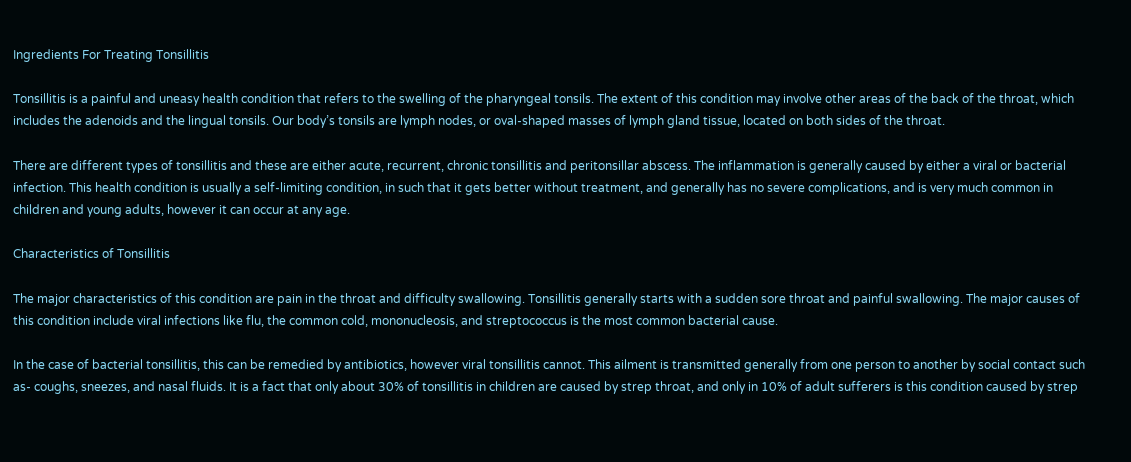Ingredients For Treating Tonsillitis

Tonsillitis is a painful and uneasy health condition that refers to the swelling of the pharyngeal tonsils. The extent of this condition may involve other areas of the back of the throat, which includes the adenoids and the lingual tonsils. Our body’s tonsils are lymph nodes, or oval-shaped masses of lymph gland tissue, located on both sides of the throat.

There are different types of tonsillitis and these are either acute, recurrent, chronic tonsillitis and peritonsillar abscess. The inflammation is generally caused by either a viral or bacterial infection. This health condition is usually a self-limiting condition, in such that it gets better without treatment, and generally has no severe complications, and is very much common in children and young adults, however it can occur at any age.

Characteristics of Tonsillitis

The major characteristics of this condition are pain in the throat and difficulty swallowing. Tonsillitis generally starts with a sudden sore throat and painful swallowing. The major causes of this condition include viral infections like flu, the common cold, mononucleosis, and streptococcus is the most common bacterial cause.

In the case of bacterial tonsillitis, this can be remedied by antibiotics, however viral tonsillitis cannot. This ailment is transmitted generally from one person to another by social contact such as- coughs, sneezes, and nasal fluids. It is a fact that only about 30% of tonsillitis in children are caused by strep throat, and only in 10% of adult sufferers is this condition caused by strep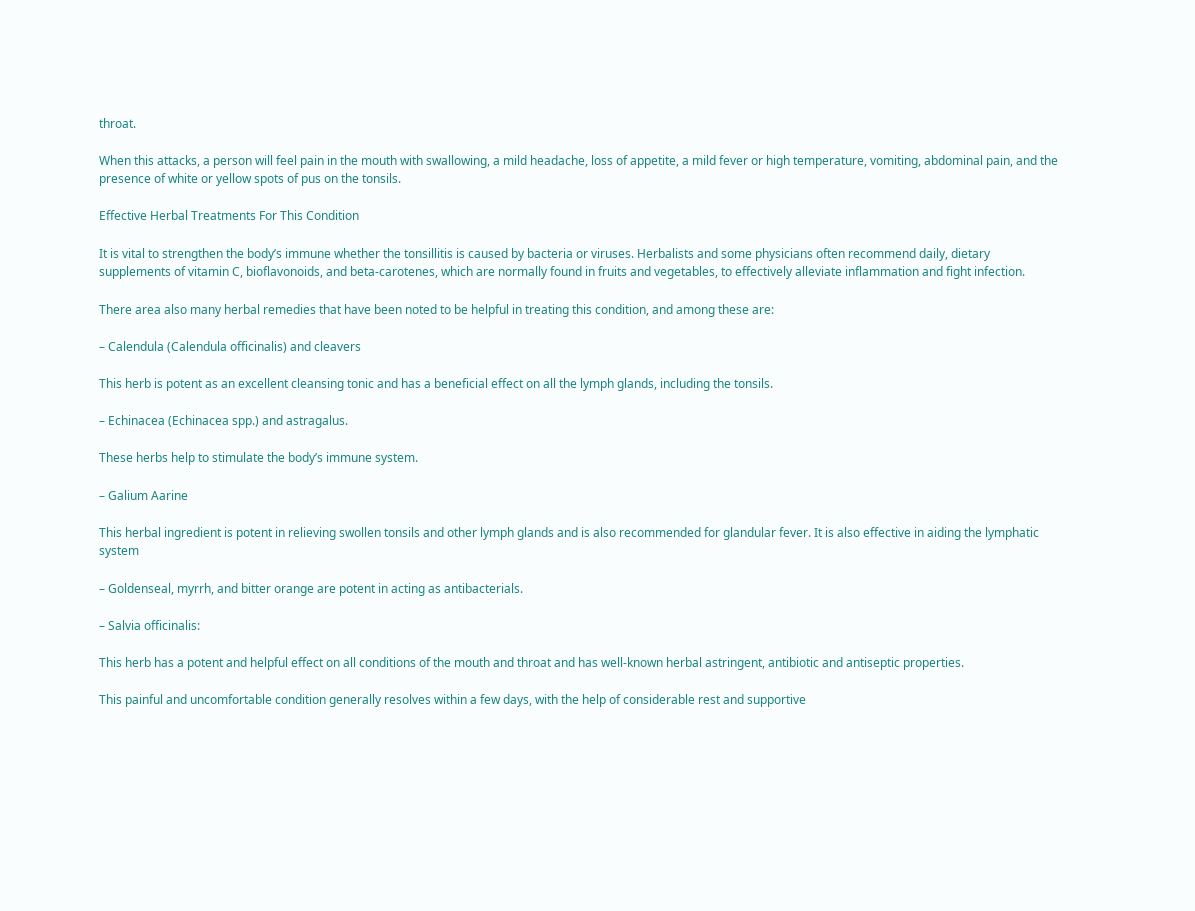throat.

When this attacks, a person will feel pain in the mouth with swallowing, a mild headache, loss of appetite, a mild fever or high temperature, vomiting, abdominal pain, and the presence of white or yellow spots of pus on the tonsils.

Effective Herbal Treatments For This Condition

It is vital to strengthen the body’s immune whether the tonsillitis is caused by bacteria or viruses. Herbalists and some physicians often recommend daily, dietary supplements of vitamin C, bioflavonoids, and beta-carotenes, which are normally found in fruits and vegetables, to effectively alleviate inflammation and fight infection.

There area also many herbal remedies that have been noted to be helpful in treating this condition, and among these are:

– Calendula (Calendula officinalis) and cleavers

This herb is potent as an excellent cleansing tonic and has a beneficial effect on all the lymph glands, including the tonsils.

– Echinacea (Echinacea spp.) and astragalus.

These herbs help to stimulate the body’s immune system.

– Galium Aarine

This herbal ingredient is potent in relieving swollen tonsils and other lymph glands and is also recommended for glandular fever. It is also effective in aiding the lymphatic system

– Goldenseal, myrrh, and bitter orange are potent in acting as antibacterials.

– Salvia officinalis:

This herb has a potent and helpful effect on all conditions of the mouth and throat and has well-known herbal astringent, antibiotic and antiseptic properties.

This painful and uncomfortable condition generally resolves within a few days, with the help of considerable rest and supportive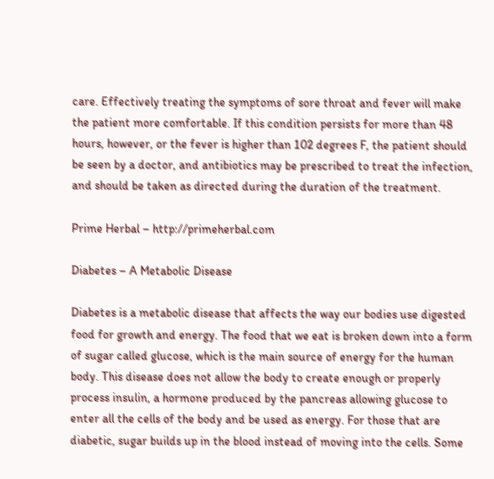care. Effectively treating the symptoms of sore throat and fever will make the patient more comfortable. If this condition persists for more than 48 hours, however, or the fever is higher than 102 degrees F, the patient should be seen by a doctor, and antibiotics may be prescribed to treat the infection, and should be taken as directed during the duration of the treatment.

Prime Herbal – http://primeherbal.com

Diabetes – A Metabolic Disease

Diabetes is a metabolic disease that affects the way our bodies use digested food for growth and energy. The food that we eat is broken down into a form of sugar called glucose, which is the main source of energy for the human body. This disease does not allow the body to create enough or properly process insulin, a hormone produced by the pancreas allowing glucose to enter all the cells of the body and be used as energy. For those that are diabetic, sugar builds up in the blood instead of moving into the cells. Some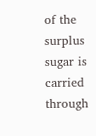of the surplus sugar is carried through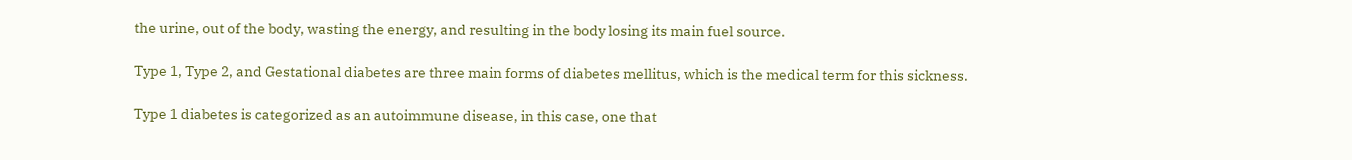the urine, out of the body, wasting the energy, and resulting in the body losing its main fuel source.

Type 1, Type 2, and Gestational diabetes are three main forms of diabetes mellitus, which is the medical term for this sickness.

Type 1 diabetes is categorized as an autoimmune disease, in this case, one that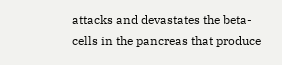attacks and devastates the beta-cells in the pancreas that produce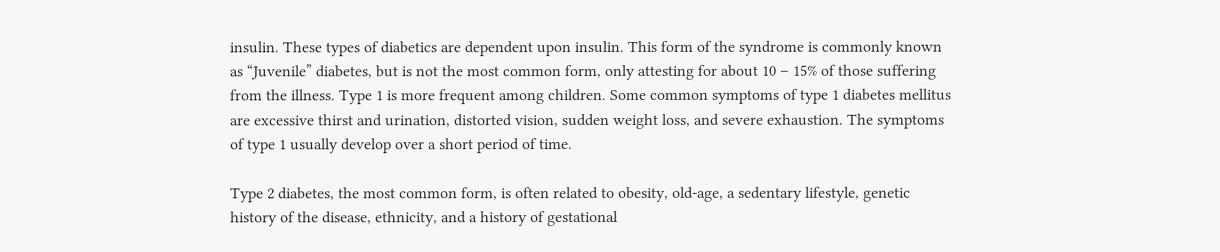insulin. These types of diabetics are dependent upon insulin. This form of the syndrome is commonly known as “Juvenile” diabetes, but is not the most common form, only attesting for about 10 – 15% of those suffering from the illness. Type 1 is more frequent among children. Some common symptoms of type 1 diabetes mellitus are excessive thirst and urination, distorted vision, sudden weight loss, and severe exhaustion. The symptoms of type 1 usually develop over a short period of time.

Type 2 diabetes, the most common form, is often related to obesity, old-age, a sedentary lifestyle, genetic history of the disease, ethnicity, and a history of gestational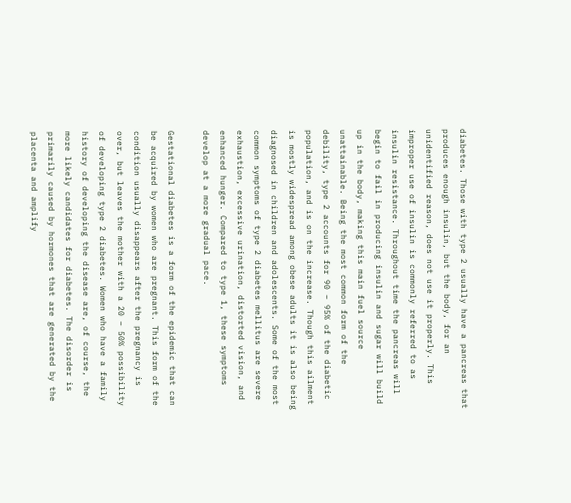diabetes. Those with type 2 usually have a pancreas that produces enough insulin, but the body, for an unidentified reason, does not use it properly. This improper use of insulin is commonly referred to as insulin resistance. Throughout time the pancreas will begin to fail in producing insulin and sugar will build up in the body, making this main fuel source unattainable. Being the most common form of the debility, type 2 accounts for 90 – 95% of the diabetic population, and is on the increase. Though this ailment is mostly widespread among obese adults it is also being diagnosed in children and adolescents. Some of the most common symptoms of type 2 diabetes mellitus are severe exhaustion, excessive urination, distorted vision, and enhanced hunger. Compared to type 1, these symptoms develop at a more gradual pace.

Gestational diabetes is a form of the epidemic that can be acquired by women who are pregnant. This form of the condition usually disappears after the pregnancy is over, but leaves the mother with a 20 – 50% possibility of developing type 2 diabetes. Women who have a family history of developing the disease are, of course, the more likely candidates for diabetes. The disorder is primarily caused by hormones that are generated by the placenta and amplify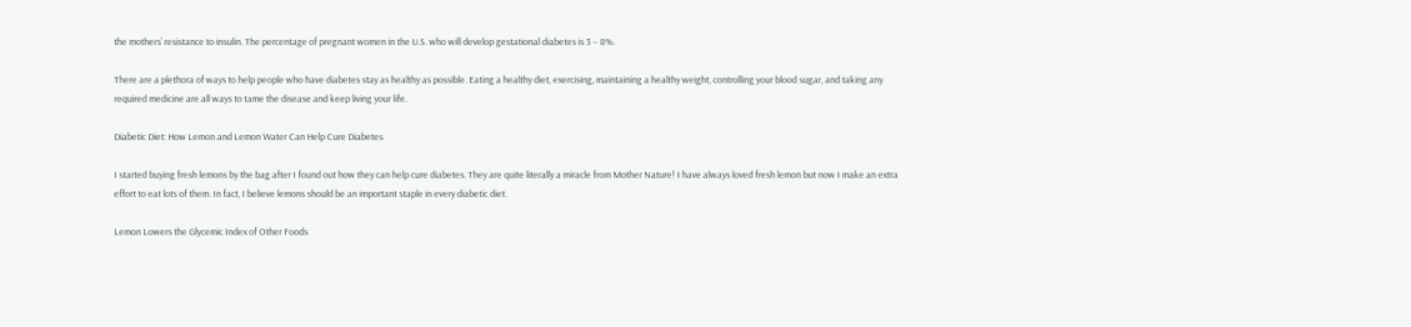the mothers’ resistance to insulin. The percentage of pregnant women in the U.S. who will develop gestational diabetes is 3 – 8%.

There are a plethora of ways to help people who have diabetes stay as healthy as possible. Eating a healthy diet, exercising, maintaining a healthy weight, controlling your blood sugar, and taking any required medicine are all ways to tame the disease and keep living your life.

Diabetic Diet: How Lemon and Lemon Water Can Help Cure Diabetes

I started buying fresh lemons by the bag after I found out how they can help cure diabetes. They are quite literally a miracle from Mother Nature! I have always loved fresh lemon but now I make an extra effort to eat lots of them. In fact, I believe lemons should be an important staple in every diabetic diet.

Lemon Lowers the Glycemic Index of Other Foods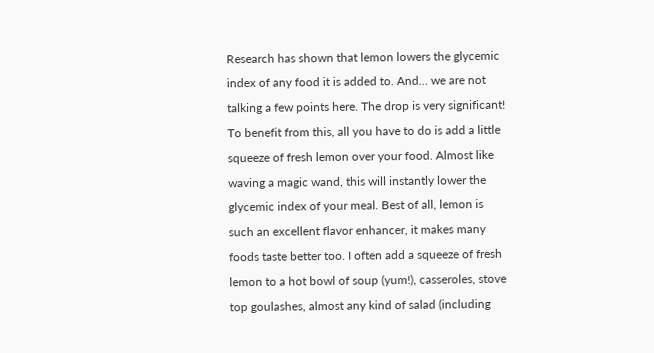Research has shown that lemon lowers the glycemic index of any food it is added to. And… we are not talking a few points here. The drop is very significant! To benefit from this, all you have to do is add a little squeeze of fresh lemon over your food. Almost like waving a magic wand, this will instantly lower the glycemic index of your meal. Best of all, lemon is such an excellent flavor enhancer, it makes many foods taste better too. I often add a squeeze of fresh lemon to a hot bowl of soup (yum!), casseroles, stove top goulashes, almost any kind of salad (including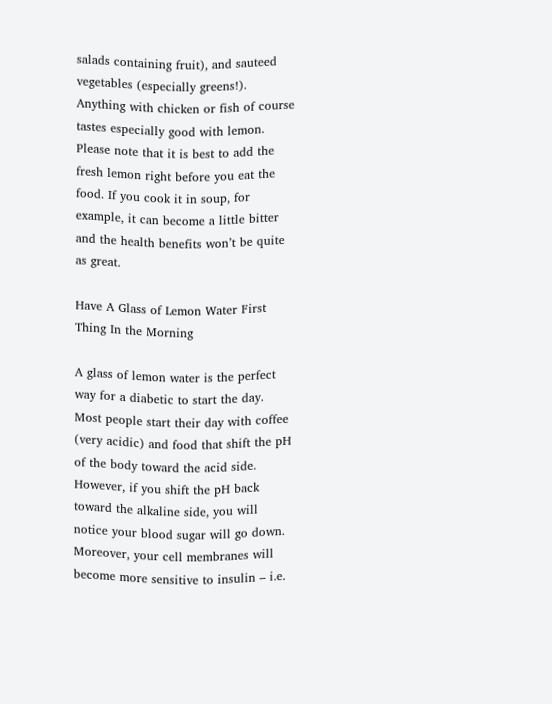salads containing fruit), and sauteed vegetables (especially greens!). Anything with chicken or fish of course tastes especially good with lemon. Please note that it is best to add the fresh lemon right before you eat the food. If you cook it in soup, for example, it can become a little bitter and the health benefits won’t be quite as great.

Have A Glass of Lemon Water First Thing In the Morning

A glass of lemon water is the perfect way for a diabetic to start the day. Most people start their day with coffee (very acidic) and food that shift the pH of the body toward the acid side. However, if you shift the pH back toward the alkaline side, you will notice your blood sugar will go down. Moreover, your cell membranes will become more sensitive to insulin – i.e.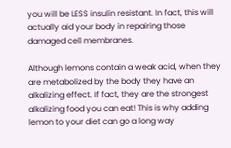you will be LESS insulin resistant. In fact, this will actually aid your body in repairing those damaged cell membranes.

Although lemons contain a weak acid, when they are metabolized by the body they have an alkalizing effect. If fact, they are the strongest alkalizing food you can eat! This is why adding lemon to your diet can go a long way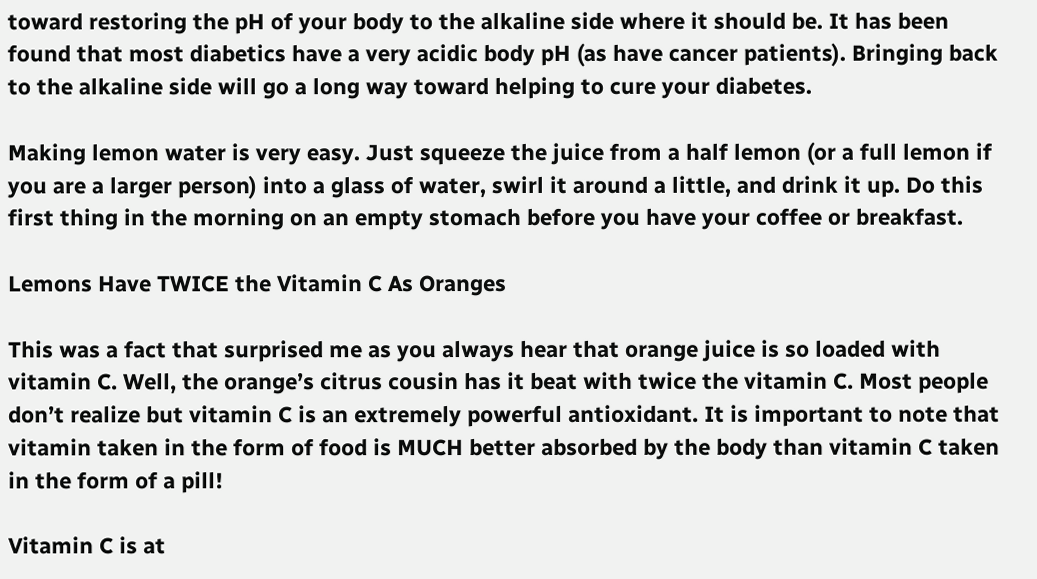toward restoring the pH of your body to the alkaline side where it should be. It has been found that most diabetics have a very acidic body pH (as have cancer patients). Bringing back to the alkaline side will go a long way toward helping to cure your diabetes.

Making lemon water is very easy. Just squeeze the juice from a half lemon (or a full lemon if you are a larger person) into a glass of water, swirl it around a little, and drink it up. Do this first thing in the morning on an empty stomach before you have your coffee or breakfast.

Lemons Have TWICE the Vitamin C As Oranges

This was a fact that surprised me as you always hear that orange juice is so loaded with vitamin C. Well, the orange’s citrus cousin has it beat with twice the vitamin C. Most people don’t realize but vitamin C is an extremely powerful antioxidant. It is important to note that vitamin taken in the form of food is MUCH better absorbed by the body than vitamin C taken in the form of a pill!

Vitamin C is at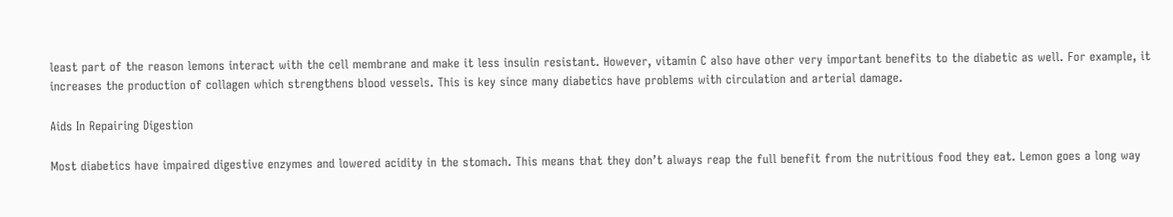least part of the reason lemons interact with the cell membrane and make it less insulin resistant. However, vitamin C also have other very important benefits to the diabetic as well. For example, it increases the production of collagen which strengthens blood vessels. This is key since many diabetics have problems with circulation and arterial damage.

Aids In Repairing Digestion

Most diabetics have impaired digestive enzymes and lowered acidity in the stomach. This means that they don’t always reap the full benefit from the nutritious food they eat. Lemon goes a long way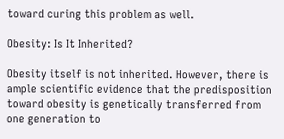toward curing this problem as well.

Obesity: Is It Inherited?

Obesity itself is not inherited. However, there is ample scientific evidence that the predisposition toward obesity is genetically transferred from one generation to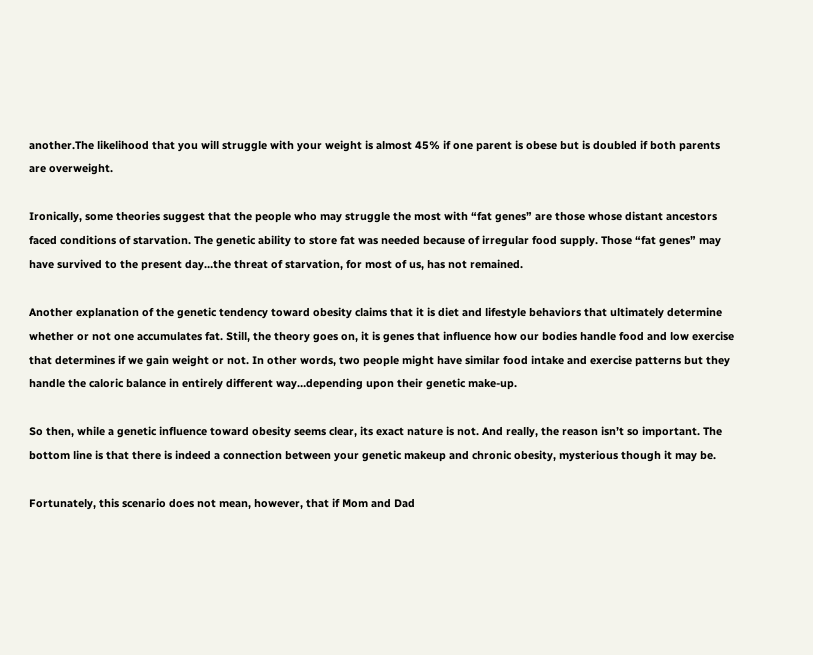another.The likelihood that you will struggle with your weight is almost 45% if one parent is obese but is doubled if both parents are overweight.

Ironically, some theories suggest that the people who may struggle the most with “fat genes” are those whose distant ancestors faced conditions of starvation. The genetic ability to store fat was needed because of irregular food supply. Those “fat genes” may have survived to the present day…the threat of starvation, for most of us, has not remained.

Another explanation of the genetic tendency toward obesity claims that it is diet and lifestyle behaviors that ultimately determine whether or not one accumulates fat. Still, the theory goes on, it is genes that influence how our bodies handle food and low exercise that determines if we gain weight or not. In other words, two people might have similar food intake and exercise patterns but they handle the caloric balance in entirely different way…depending upon their genetic make-up.

So then, while a genetic influence toward obesity seems clear, its exact nature is not. And really, the reason isn’t so important. The bottom line is that there is indeed a connection between your genetic makeup and chronic obesity, mysterious though it may be.

Fortunately, this scenario does not mean, however, that if Mom and Dad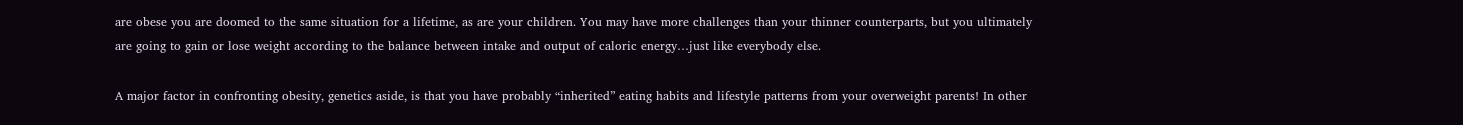are obese you are doomed to the same situation for a lifetime, as are your children. You may have more challenges than your thinner counterparts, but you ultimately are going to gain or lose weight according to the balance between intake and output of caloric energy…just like everybody else.

A major factor in confronting obesity, genetics aside, is that you have probably “inherited” eating habits and lifestyle patterns from your overweight parents! In other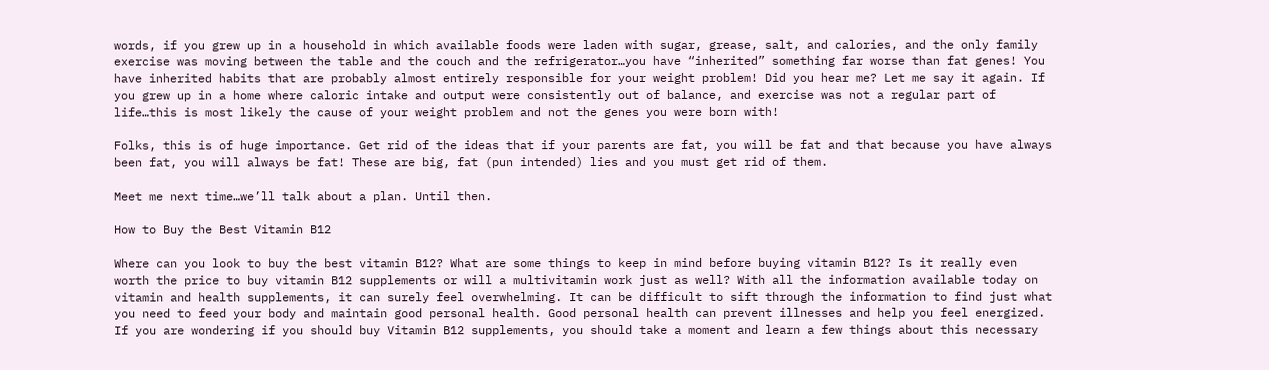words, if you grew up in a household in which available foods were laden with sugar, grease, salt, and calories, and the only family exercise was moving between the table and the couch and the refrigerator…you have “inherited” something far worse than fat genes! You have inherited habits that are probably almost entirely responsible for your weight problem! Did you hear me? Let me say it again. If you grew up in a home where caloric intake and output were consistently out of balance, and exercise was not a regular part of life…this is most likely the cause of your weight problem and not the genes you were born with!

Folks, this is of huge importance. Get rid of the ideas that if your parents are fat, you will be fat and that because you have always been fat, you will always be fat! These are big, fat (pun intended) lies and you must get rid of them.

Meet me next time…we’ll talk about a plan. Until then.

How to Buy the Best Vitamin B12

Where can you look to buy the best vitamin B12? What are some things to keep in mind before buying vitamin B12? Is it really even worth the price to buy vitamin B12 supplements or will a multivitamin work just as well? With all the information available today on vitamin and health supplements, it can surely feel overwhelming. It can be difficult to sift through the information to find just what you need to feed your body and maintain good personal health. Good personal health can prevent illnesses and help you feel energized. If you are wondering if you should buy Vitamin B12 supplements, you should take a moment and learn a few things about this necessary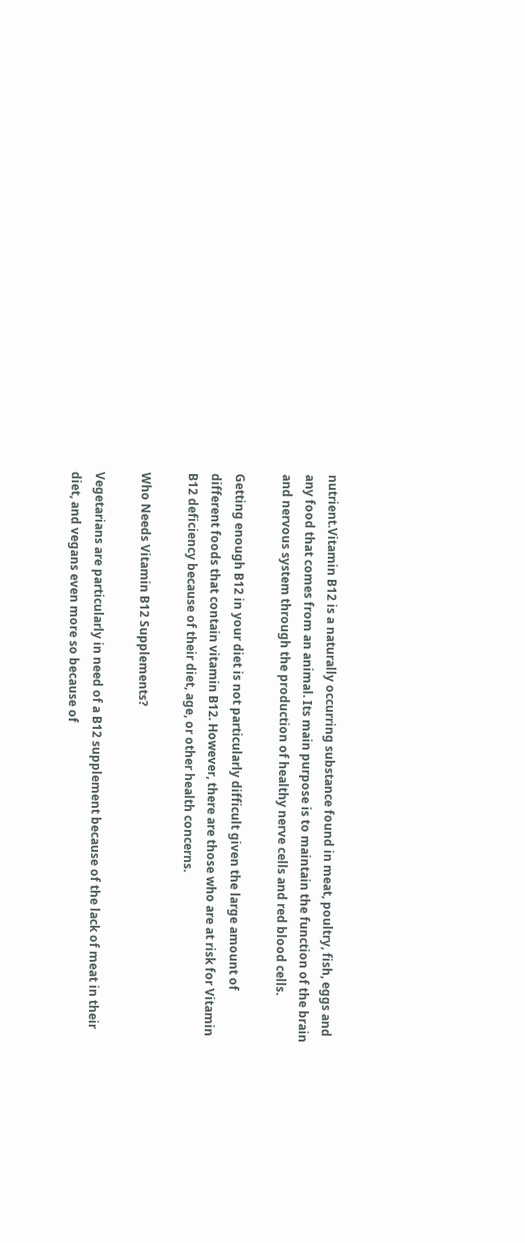nutrient.Vitamin B12 is a naturally occurring substance found in meat, poultry, fish, eggs and any food that comes from an animal. Its main purpose is to maintain the function of the brain and nervous system through the production of healthy nerve cells and red blood cells.

Getting enough B12 in your diet is not particularly difficult given the large amount of different foods that contain vitamin B12. However, there are those who are at risk for Vitamin B12 deficiency because of their diet, age, or other health concerns.

Who Needs Vitamin B12 Supplements?

Vegetarians are particularly in need of a B12 supplement because of the lack of meat in their diet, and vegans even more so because of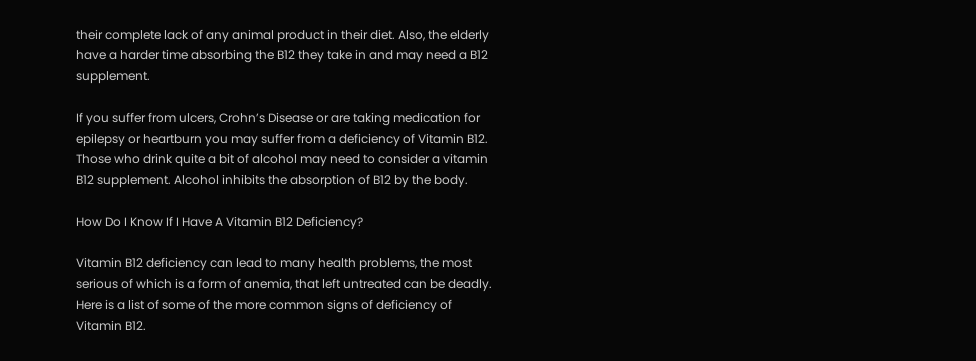their complete lack of any animal product in their diet. Also, the elderly have a harder time absorbing the B12 they take in and may need a B12 supplement.

If you suffer from ulcers, Crohn’s Disease or are taking medication for epilepsy or heartburn you may suffer from a deficiency of Vitamin B12. Those who drink quite a bit of alcohol may need to consider a vitamin B12 supplement. Alcohol inhibits the absorption of B12 by the body.

How Do I Know If I Have A Vitamin B12 Deficiency?

Vitamin B12 deficiency can lead to many health problems, the most serious of which is a form of anemia, that left untreated can be deadly. Here is a list of some of the more common signs of deficiency of Vitamin B12.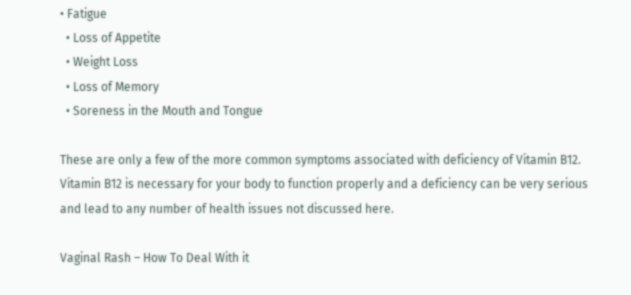• Fatigue
  • Loss of Appetite
  • Weight Loss
  • Loss of Memory
  • Soreness in the Mouth and Tongue

These are only a few of the more common symptoms associated with deficiency of Vitamin B12. Vitamin B12 is necessary for your body to function properly and a deficiency can be very serious and lead to any number of health issues not discussed here.

Vaginal Rash – How To Deal With it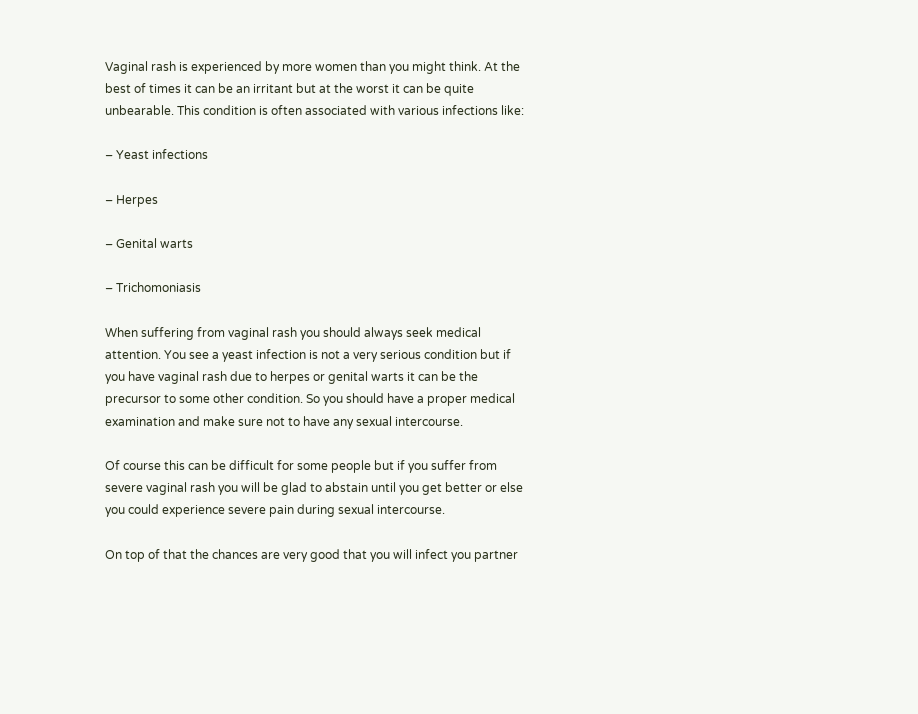Vaginal rash is experienced by more women than you might think. At the best of times it can be an irritant but at the worst it can be quite unbearable. This condition is often associated with various infections like:

– Yeast infections

– Herpes

– Genital warts

– Trichomoniasis

When suffering from vaginal rash you should always seek medical attention. You see a yeast infection is not a very serious condition but if you have vaginal rash due to herpes or genital warts it can be the precursor to some other condition. So you should have a proper medical examination and make sure not to have any sexual intercourse.

Of course this can be difficult for some people but if you suffer from severe vaginal rash you will be glad to abstain until you get better or else you could experience severe pain during sexual intercourse.

On top of that the chances are very good that you will infect you partner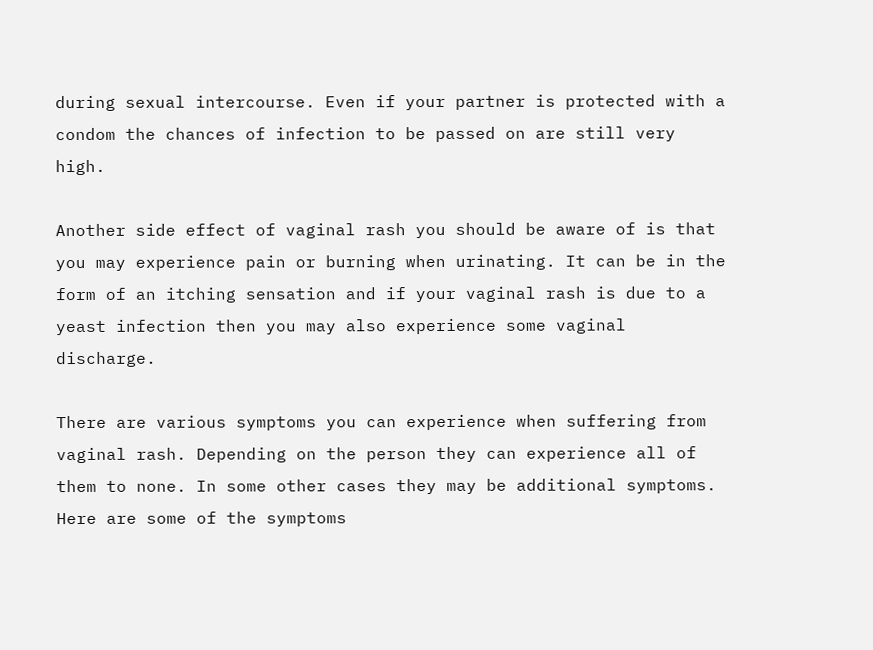during sexual intercourse. Even if your partner is protected with a condom the chances of infection to be passed on are still very high.

Another side effect of vaginal rash you should be aware of is that you may experience pain or burning when urinating. It can be in the form of an itching sensation and if your vaginal rash is due to a yeast infection then you may also experience some vaginal discharge.

There are various symptoms you can experience when suffering from vaginal rash. Depending on the person they can experience all of them to none. In some other cases they may be additional symptoms. Here are some of the symptoms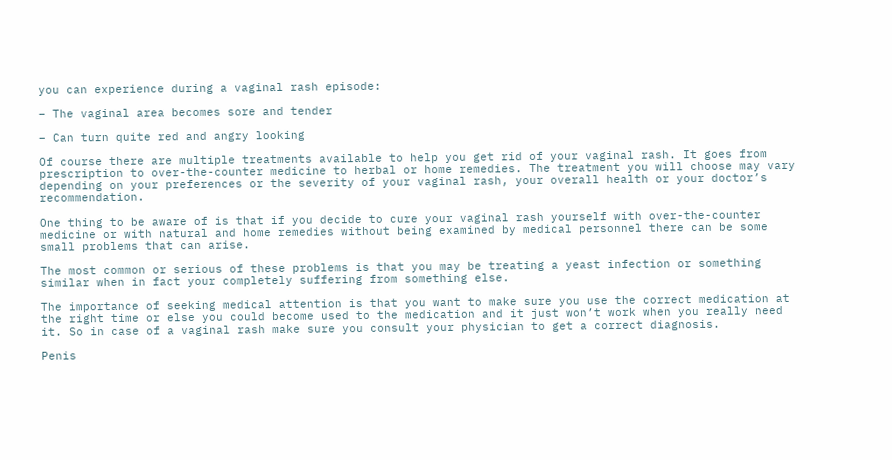you can experience during a vaginal rash episode:

– The vaginal area becomes sore and tender

– Can turn quite red and angry looking

Of course there are multiple treatments available to help you get rid of your vaginal rash. It goes from prescription to over-the-counter medicine to herbal or home remedies. The treatment you will choose may vary depending on your preferences or the severity of your vaginal rash, your overall health or your doctor’s recommendation.

One thing to be aware of is that if you decide to cure your vaginal rash yourself with over-the-counter medicine or with natural and home remedies without being examined by medical personnel there can be some small problems that can arise.

The most common or serious of these problems is that you may be treating a yeast infection or something similar when in fact your completely suffering from something else.

The importance of seeking medical attention is that you want to make sure you use the correct medication at the right time or else you could become used to the medication and it just won’t work when you really need it. So in case of a vaginal rash make sure you consult your physician to get a correct diagnosis.

Penis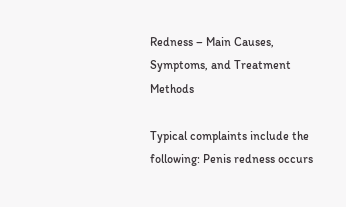Redness – Main Causes, Symptoms, and Treatment Methods

Typical complaints include the following: Penis redness occurs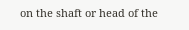on the shaft or head of the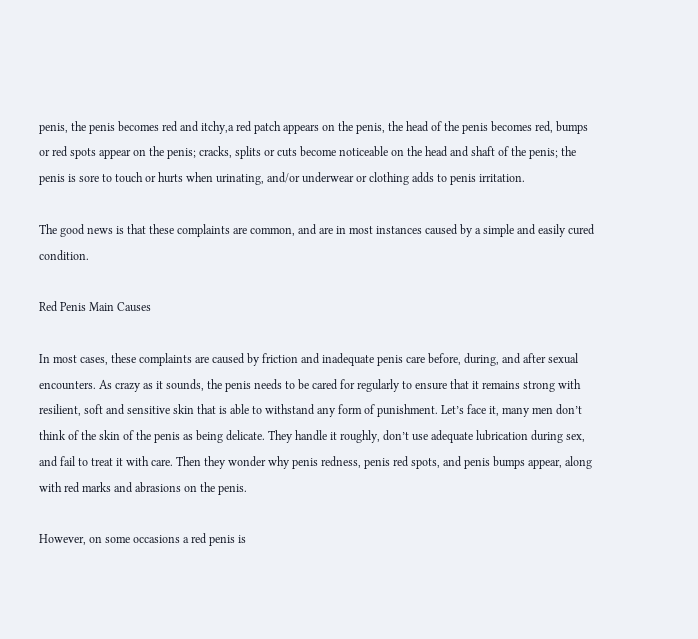penis, the penis becomes red and itchy,a red patch appears on the penis, the head of the penis becomes red, bumps or red spots appear on the penis; cracks, splits or cuts become noticeable on the head and shaft of the penis; the penis is sore to touch or hurts when urinating, and/or underwear or clothing adds to penis irritation.

The good news is that these complaints are common, and are in most instances caused by a simple and easily cured condition.

Red Penis Main Causes

In most cases, these complaints are caused by friction and inadequate penis care before, during, and after sexual encounters. As crazy as it sounds, the penis needs to be cared for regularly to ensure that it remains strong with resilient, soft and sensitive skin that is able to withstand any form of punishment. Let’s face it, many men don’t think of the skin of the penis as being delicate. They handle it roughly, don’t use adequate lubrication during sex, and fail to treat it with care. Then they wonder why penis redness, penis red spots, and penis bumps appear, along with red marks and abrasions on the penis.

However, on some occasions a red penis is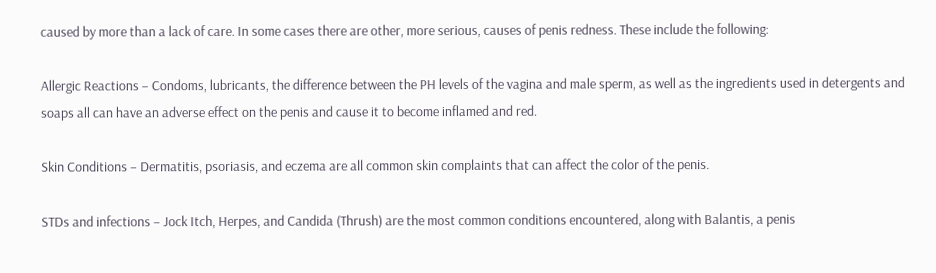caused by more than a lack of care. In some cases there are other, more serious, causes of penis redness. These include the following:

Allergic Reactions – Condoms, lubricants, the difference between the PH levels of the vagina and male sperm, as well as the ingredients used in detergents and soaps all can have an adverse effect on the penis and cause it to become inflamed and red.

Skin Conditions – Dermatitis, psoriasis, and eczema are all common skin complaints that can affect the color of the penis.

STDs and infections – Jock Itch, Herpes, and Candida (Thrush) are the most common conditions encountered, along with Balantis, a penis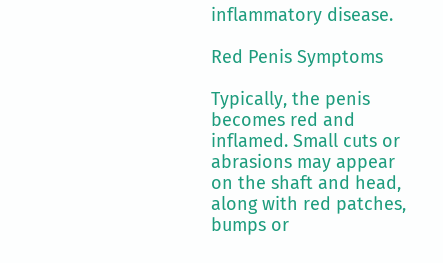inflammatory disease.

Red Penis Symptoms

Typically, the penis becomes red and inflamed. Small cuts or abrasions may appear on the shaft and head, along with red patches, bumps or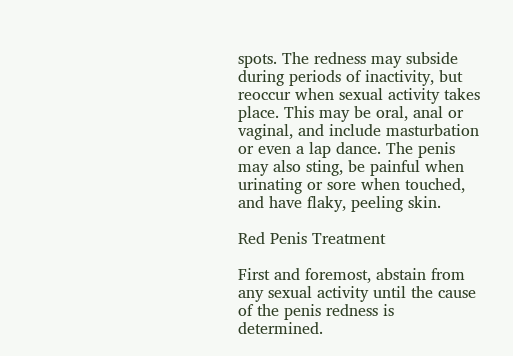spots. The redness may subside during periods of inactivity, but reoccur when sexual activity takes place. This may be oral, anal or vaginal, and include masturbation or even a lap dance. The penis may also sting, be painful when urinating or sore when touched, and have flaky, peeling skin.

Red Penis Treatment

First and foremost, abstain from any sexual activity until the cause of the penis redness is determined.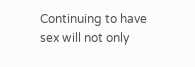Continuing to have sex will not only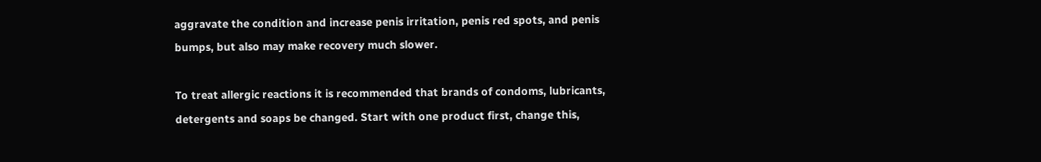aggravate the condition and increase penis irritation, penis red spots, and penis bumps, but also may make recovery much slower.

To treat allergic reactions it is recommended that brands of condoms, lubricants, detergents and soaps be changed. Start with one product first, change this,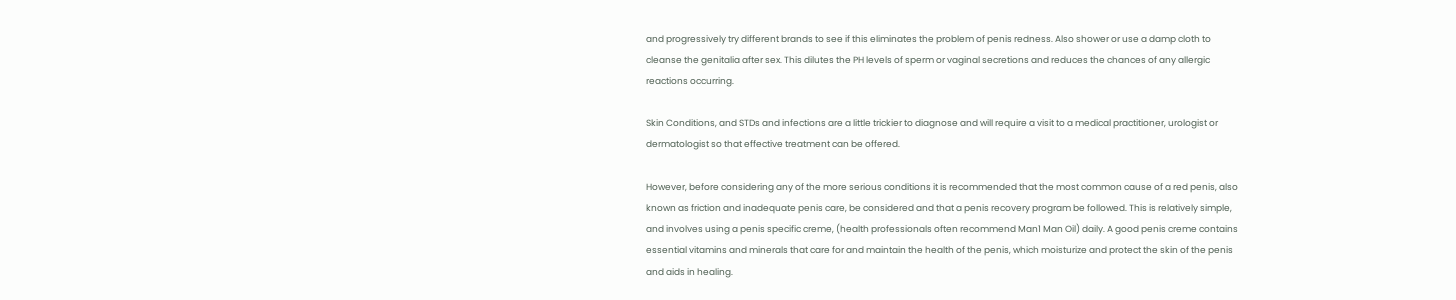and progressively try different brands to see if this eliminates the problem of penis redness. Also shower or use a damp cloth to cleanse the genitalia after sex. This dilutes the PH levels of sperm or vaginal secretions and reduces the chances of any allergic reactions occurring.

Skin Conditions, and STDs and infections are a little trickier to diagnose and will require a visit to a medical practitioner, urologist or dermatologist so that effective treatment can be offered.

However, before considering any of the more serious conditions it is recommended that the most common cause of a red penis, also known as friction and inadequate penis care, be considered and that a penis recovery program be followed. This is relatively simple, and involves using a penis specific creme, (health professionals often recommend Man1 Man Oil) daily. A good penis creme contains essential vitamins and minerals that care for and maintain the health of the penis, which moisturize and protect the skin of the penis and aids in healing.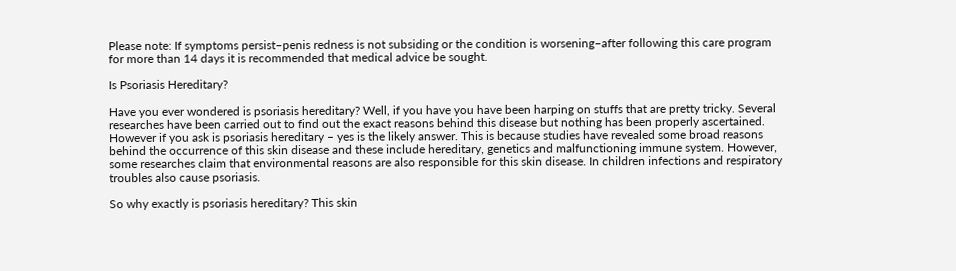Please note: If symptoms persist–penis redness is not subsiding or the condition is worsening–after following this care program for more than 14 days it is recommended that medical advice be sought.

Is Psoriasis Hereditary?

Have you ever wondered is psoriasis hereditary? Well, if you have you have been harping on stuffs that are pretty tricky. Several researches have been carried out to find out the exact reasons behind this disease but nothing has been properly ascertained. However if you ask is psoriasis hereditary – yes is the likely answer. This is because studies have revealed some broad reasons behind the occurrence of this skin disease and these include hereditary, genetics and malfunctioning immune system. However, some researches claim that environmental reasons are also responsible for this skin disease. In children infections and respiratory troubles also cause psoriasis.

So why exactly is psoriasis hereditary? This skin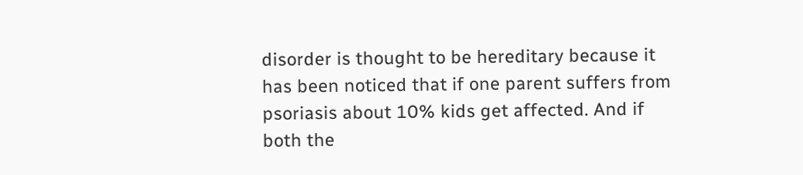disorder is thought to be hereditary because it has been noticed that if one parent suffers from psoriasis about 10% kids get affected. And if both the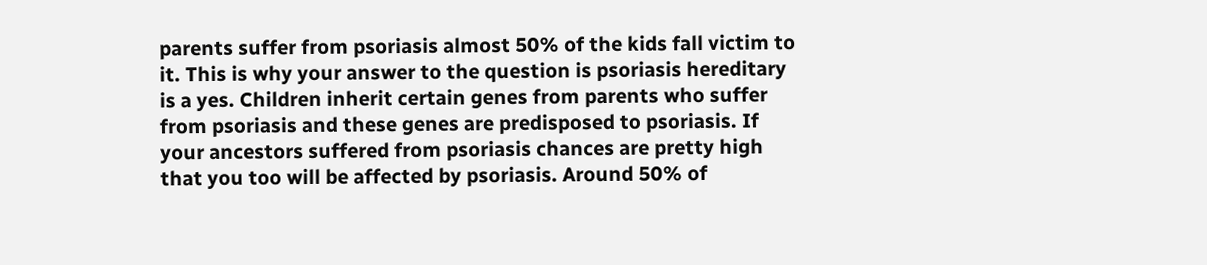parents suffer from psoriasis almost 50% of the kids fall victim to it. This is why your answer to the question is psoriasis hereditary is a yes. Children inherit certain genes from parents who suffer from psoriasis and these genes are predisposed to psoriasis. If your ancestors suffered from psoriasis chances are pretty high that you too will be affected by psoriasis. Around 50% of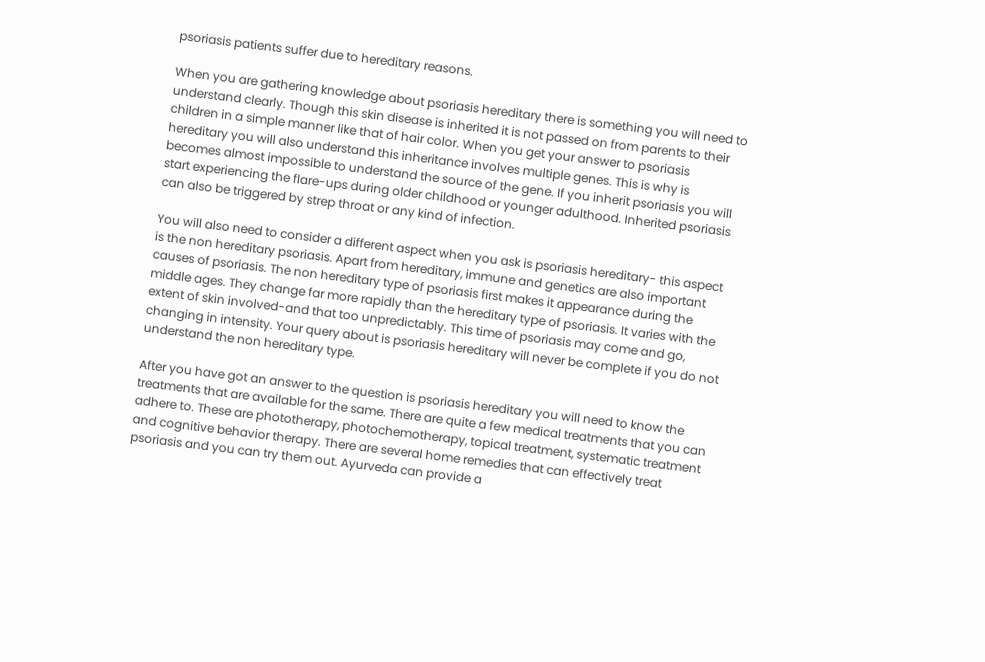psoriasis patients suffer due to hereditary reasons.

When you are gathering knowledge about psoriasis hereditary there is something you will need to understand clearly. Though this skin disease is inherited it is not passed on from parents to their children in a simple manner like that of hair color. When you get your answer to psoriasis hereditary you will also understand this inheritance involves multiple genes. This is why is becomes almost impossible to understand the source of the gene. If you inherit psoriasis you will start experiencing the flare-ups during older childhood or younger adulthood. Inherited psoriasis can also be triggered by strep throat or any kind of infection.

You will also need to consider a different aspect when you ask is psoriasis hereditary- this aspect is the non hereditary psoriasis. Apart from hereditary, immune and genetics are also important causes of psoriasis. The non hereditary type of psoriasis first makes it appearance during the middle ages. They change far more rapidly than the hereditary type of psoriasis. It varies with the extent of skin involved-and that too unpredictably. This time of psoriasis may come and go, changing in intensity. Your query about is psoriasis hereditary will never be complete if you do not understand the non hereditary type.

After you have got an answer to the question is psoriasis hereditary you will need to know the treatments that are available for the same. There are quite a few medical treatments that you can adhere to. These are phototherapy, photochemotherapy, topical treatment, systematic treatment and cognitive behavior therapy. There are several home remedies that can effectively treat psoriasis and you can try them out. Ayurveda can provide a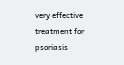very effective treatment for psoriasis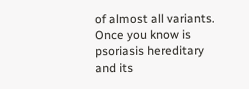of almost all variants. Once you know is psoriasis hereditary and its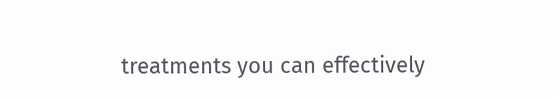treatments you can effectively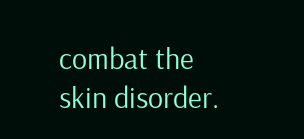combat the skin disorder.